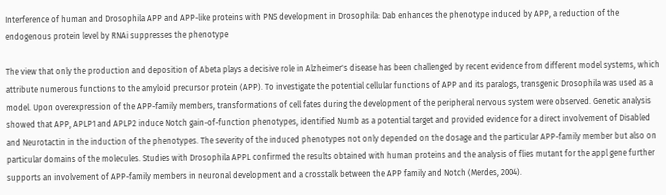Interference of human and Drosophila APP and APP-like proteins with PNS development in Drosophila: Dab enhances the phenotype induced by APP, a reduction of the endogenous protein level by RNAi suppresses the phenotype

The view that only the production and deposition of Abeta plays a decisive role in Alzheimer's disease has been challenged by recent evidence from different model systems, which attribute numerous functions to the amyloid precursor protein (APP). To investigate the potential cellular functions of APP and its paralogs, transgenic Drosophila was used as a model. Upon overexpression of the APP-family members, transformations of cell fates during the development of the peripheral nervous system were observed. Genetic analysis showed that APP, APLP1 and APLP2 induce Notch gain-of-function phenotypes, identified Numb as a potential target and provided evidence for a direct involvement of Disabled and Neurotactin in the induction of the phenotypes. The severity of the induced phenotypes not only depended on the dosage and the particular APP-family member but also on particular domains of the molecules. Studies with Drosophila APPL confirmed the results obtained with human proteins and the analysis of flies mutant for the appl gene further supports an involvement of APP-family members in neuronal development and a crosstalk between the APP family and Notch (Merdes, 2004).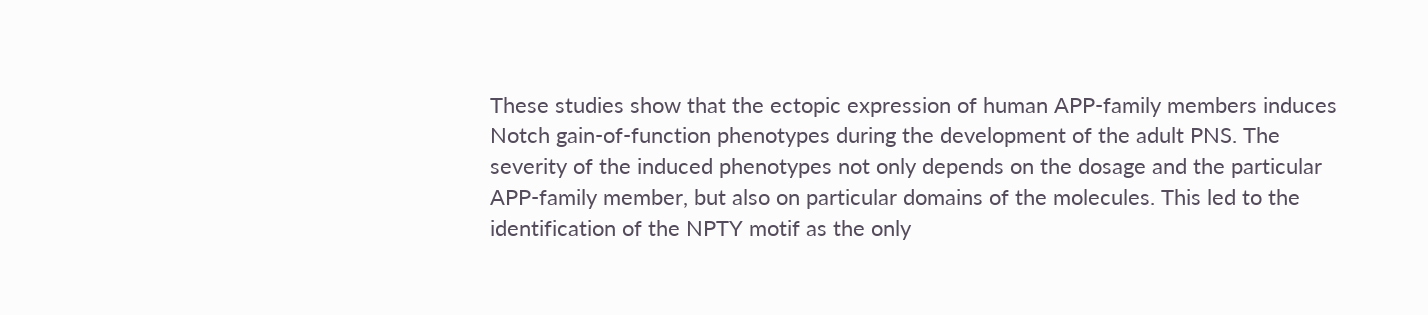These studies show that the ectopic expression of human APP-family members induces Notch gain-of-function phenotypes during the development of the adult PNS. The severity of the induced phenotypes not only depends on the dosage and the particular APP-family member, but also on particular domains of the molecules. This led to the identification of the NPTY motif as the only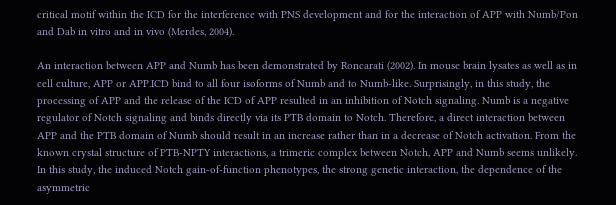critical motif within the ICD for the interference with PNS development and for the interaction of APP with Numb/Pon and Dab in vitro and in vivo (Merdes, 2004).

An interaction between APP and Numb has been demonstrated by Roncarati (2002). In mouse brain lysates as well as in cell culture, APP or APP.ICD bind to all four isoforms of Numb and to Numb-like. Surprisingly, in this study, the processing of APP and the release of the ICD of APP resulted in an inhibition of Notch signaling. Numb is a negative regulator of Notch signaling and binds directly via its PTB domain to Notch. Therefore, a direct interaction between APP and the PTB domain of Numb should result in an increase rather than in a decrease of Notch activation. From the known crystal structure of PTB-NPTY interactions, a trimeric complex between Notch, APP and Numb seems unlikely. In this study, the induced Notch gain-of-function phenotypes, the strong genetic interaction, the dependence of the asymmetric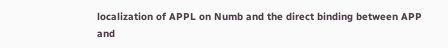localization of APPL on Numb and the direct binding between APP and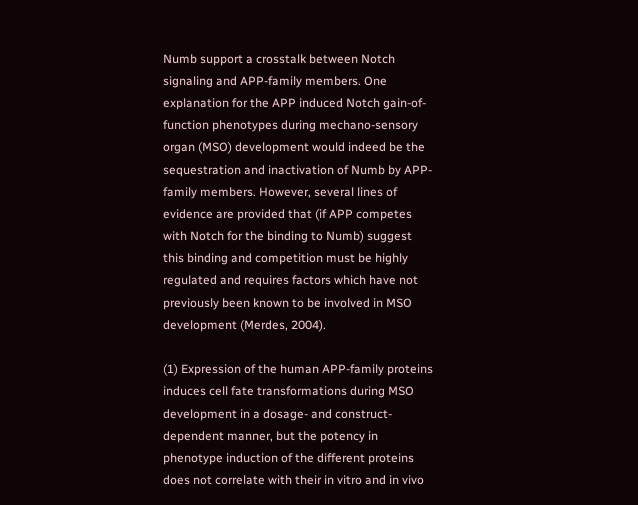Numb support a crosstalk between Notch signaling and APP-family members. One explanation for the APP induced Notch gain-of-function phenotypes during mechano-sensory organ (MSO) development would indeed be the sequestration and inactivation of Numb by APP-family members. However, several lines of evidence are provided that (if APP competes with Notch for the binding to Numb) suggest this binding and competition must be highly regulated and requires factors which have not previously been known to be involved in MSO development (Merdes, 2004).

(1) Expression of the human APP-family proteins induces cell fate transformations during MSO development in a dosage- and construct-dependent manner, but the potency in phenotype induction of the different proteins does not correlate with their in vitro and in vivo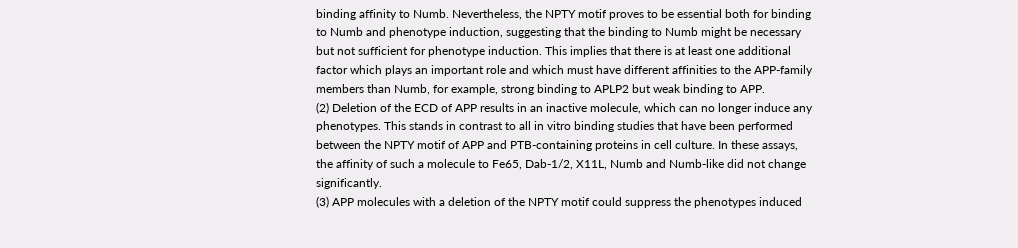binding affinity to Numb. Nevertheless, the NPTY motif proves to be essential both for binding to Numb and phenotype induction, suggesting that the binding to Numb might be necessary but not sufficient for phenotype induction. This implies that there is at least one additional factor which plays an important role and which must have different affinities to the APP-family members than Numb, for example, strong binding to APLP2 but weak binding to APP.
(2) Deletion of the ECD of APP results in an inactive molecule, which can no longer induce any phenotypes. This stands in contrast to all in vitro binding studies that have been performed between the NPTY motif of APP and PTB-containing proteins in cell culture. In these assays, the affinity of such a molecule to Fe65, Dab-1/2, X11L, Numb and Numb-like did not change significantly.
(3) APP molecules with a deletion of the NPTY motif could suppress the phenotypes induced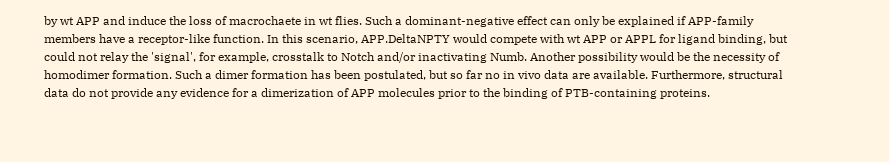by wt APP and induce the loss of macrochaete in wt flies. Such a dominant-negative effect can only be explained if APP-family members have a receptor-like function. In this scenario, APP.DeltaNPTY would compete with wt APP or APPL for ligand binding, but could not relay the 'signal', for example, crosstalk to Notch and/or inactivating Numb. Another possibility would be the necessity of homodimer formation. Such a dimer formation has been postulated, but so far no in vivo data are available. Furthermore, structural data do not provide any evidence for a dimerization of APP molecules prior to the binding of PTB-containing proteins.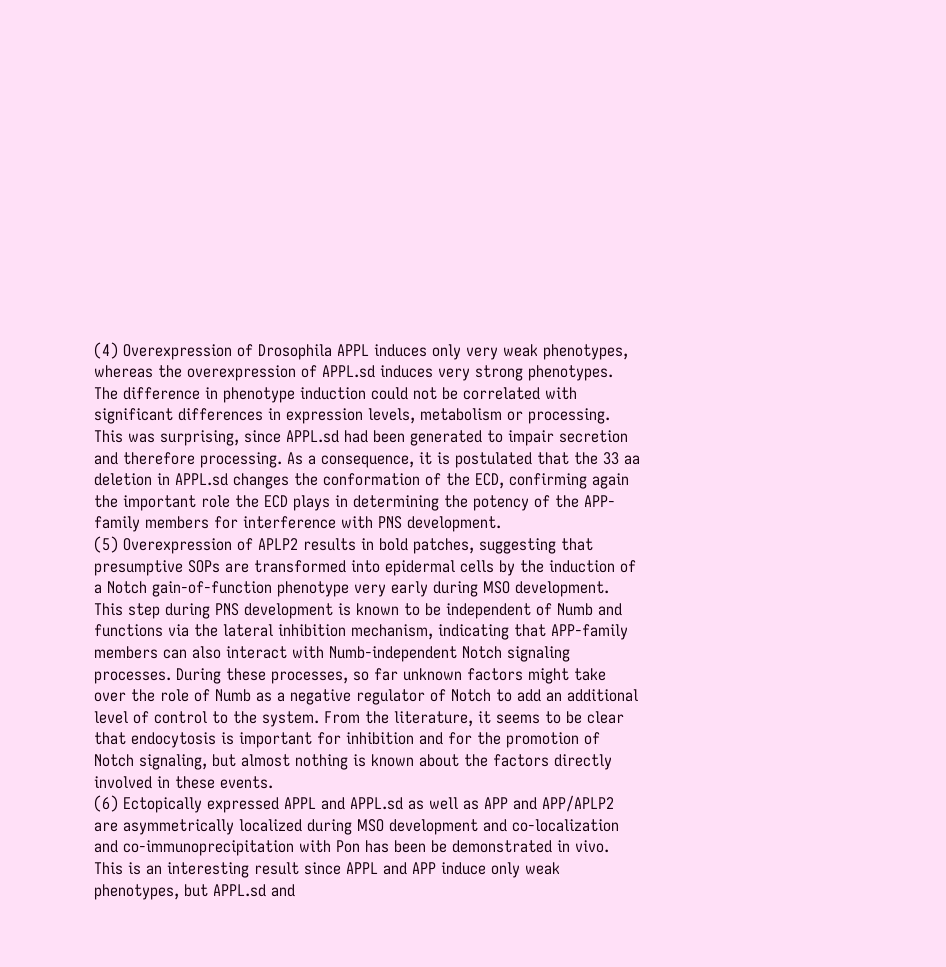(4) Overexpression of Drosophila APPL induces only very weak phenotypes, whereas the overexpression of APPL.sd induces very strong phenotypes. The difference in phenotype induction could not be correlated with significant differences in expression levels, metabolism or processing. This was surprising, since APPL.sd had been generated to impair secretion and therefore processing. As a consequence, it is postulated that the 33 aa deletion in APPL.sd changes the conformation of the ECD, confirming again the important role the ECD plays in determining the potency of the APP-family members for interference with PNS development.
(5) Overexpression of APLP2 results in bold patches, suggesting that presumptive SOPs are transformed into epidermal cells by the induction of a Notch gain-of-function phenotype very early during MSO development. This step during PNS development is known to be independent of Numb and functions via the lateral inhibition mechanism, indicating that APP-family members can also interact with Numb-independent Notch signaling processes. During these processes, so far unknown factors might take over the role of Numb as a negative regulator of Notch to add an additional level of control to the system. From the literature, it seems to be clear that endocytosis is important for inhibition and for the promotion of Notch signaling, but almost nothing is known about the factors directly involved in these events.
(6) Ectopically expressed APPL and APPL.sd as well as APP and APP/APLP2 are asymmetrically localized during MSO development and co-localization and co-immunoprecipitation with Pon has been be demonstrated in vivo. This is an interesting result since APPL and APP induce only weak phenotypes, but APPL.sd and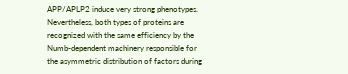APP/APLP2 induce very strong phenotypes. Nevertheless, both types of proteins are recognized with the same efficiency by the Numb-dependent machinery responsible for the asymmetric distribution of factors during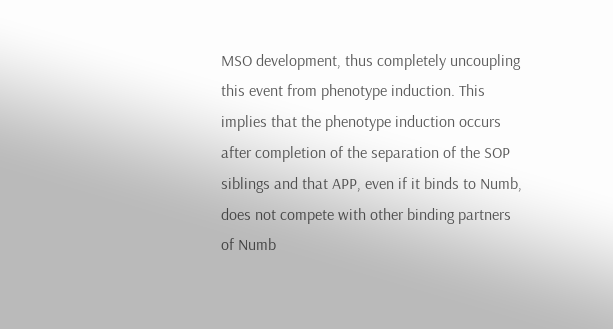MSO development, thus completely uncoupling this event from phenotype induction. This implies that the phenotype induction occurs after completion of the separation of the SOP siblings and that APP, even if it binds to Numb, does not compete with other binding partners of Numb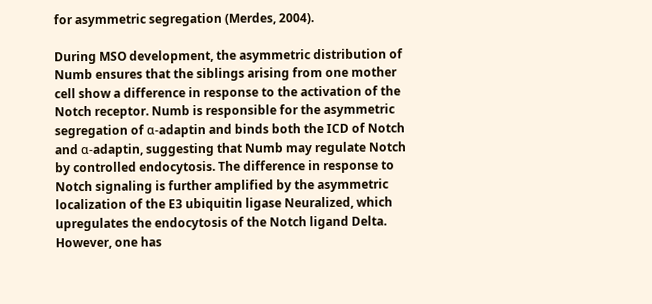for asymmetric segregation (Merdes, 2004).

During MSO development, the asymmetric distribution of Numb ensures that the siblings arising from one mother cell show a difference in response to the activation of the Notch receptor. Numb is responsible for the asymmetric segregation of α-adaptin and binds both the ICD of Notch and α-adaptin, suggesting that Numb may regulate Notch by controlled endocytosis. The difference in response to Notch signaling is further amplified by the asymmetric localization of the E3 ubiquitin ligase Neuralized, which upregulates the endocytosis of the Notch ligand Delta. However, one has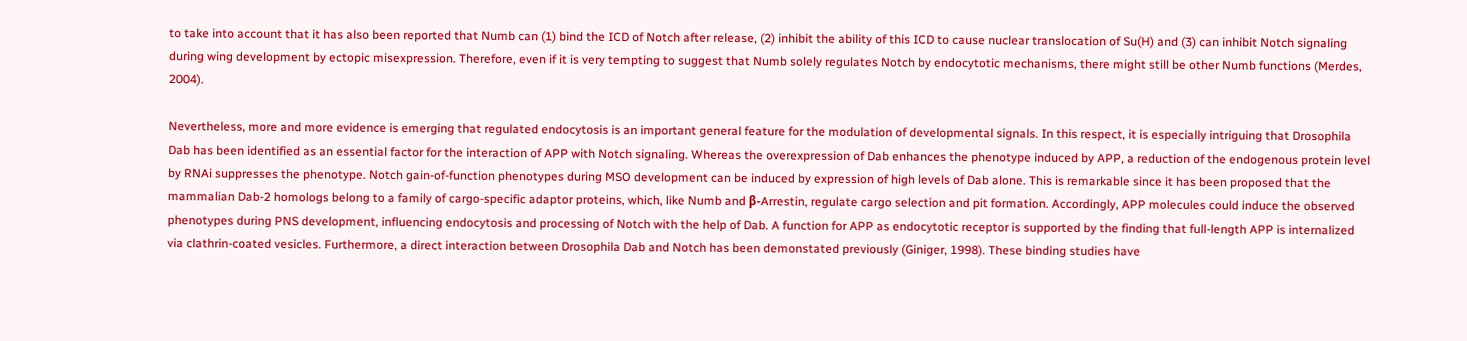to take into account that it has also been reported that Numb can (1) bind the ICD of Notch after release, (2) inhibit the ability of this ICD to cause nuclear translocation of Su(H) and (3) can inhibit Notch signaling during wing development by ectopic misexpression. Therefore, even if it is very tempting to suggest that Numb solely regulates Notch by endocytotic mechanisms, there might still be other Numb functions (Merdes, 2004).

Nevertheless, more and more evidence is emerging that regulated endocytosis is an important general feature for the modulation of developmental signals. In this respect, it is especially intriguing that Drosophila Dab has been identified as an essential factor for the interaction of APP with Notch signaling. Whereas the overexpression of Dab enhances the phenotype induced by APP, a reduction of the endogenous protein level by RNAi suppresses the phenotype. Notch gain-of-function phenotypes during MSO development can be induced by expression of high levels of Dab alone. This is remarkable since it has been proposed that the mammalian Dab-2 homologs belong to a family of cargo-specific adaptor proteins, which, like Numb and β-Arrestin, regulate cargo selection and pit formation. Accordingly, APP molecules could induce the observed phenotypes during PNS development, influencing endocytosis and processing of Notch with the help of Dab. A function for APP as endocytotic receptor is supported by the finding that full-length APP is internalized via clathrin-coated vesicles. Furthermore, a direct interaction between Drosophila Dab and Notch has been demonstated previously (Giniger, 1998). These binding studies have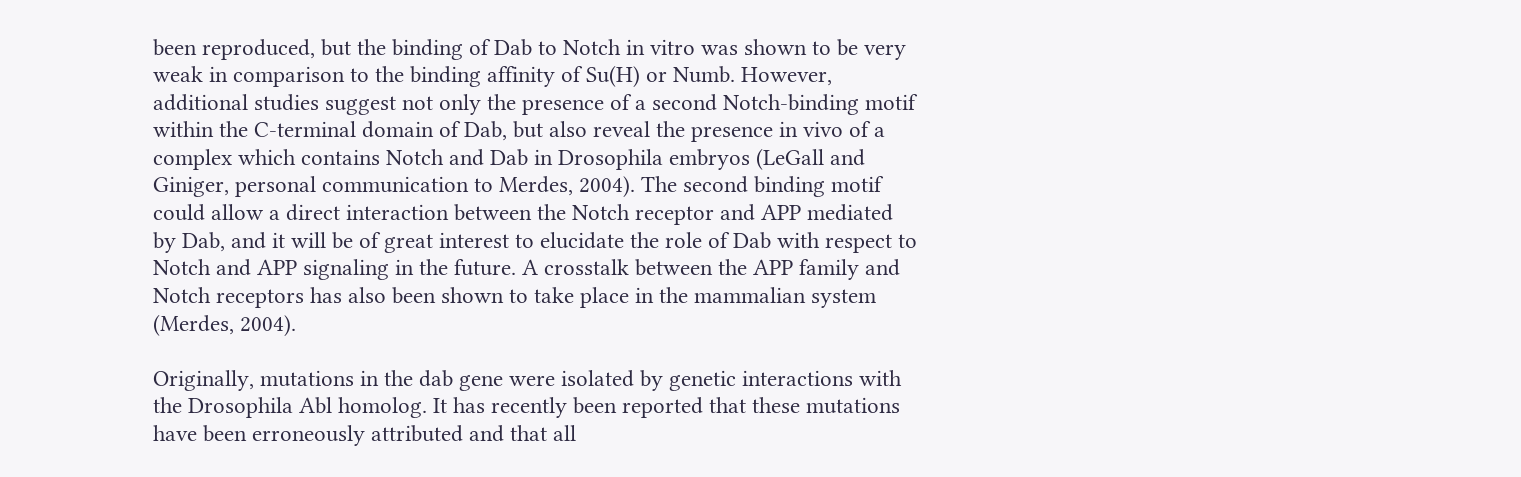been reproduced, but the binding of Dab to Notch in vitro was shown to be very weak in comparison to the binding affinity of Su(H) or Numb. However, additional studies suggest not only the presence of a second Notch-binding motif within the C-terminal domain of Dab, but also reveal the presence in vivo of a complex which contains Notch and Dab in Drosophila embryos (LeGall and Giniger, personal communication to Merdes, 2004). The second binding motif could allow a direct interaction between the Notch receptor and APP mediated by Dab, and it will be of great interest to elucidate the role of Dab with respect to Notch and APP signaling in the future. A crosstalk between the APP family and Notch receptors has also been shown to take place in the mammalian system (Merdes, 2004).

Originally, mutations in the dab gene were isolated by genetic interactions with the Drosophila Abl homolog. It has recently been reported that these mutations have been erroneously attributed and that all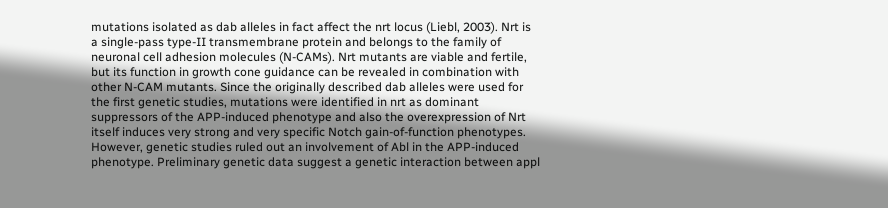mutations isolated as dab alleles in fact affect the nrt locus (Liebl, 2003). Nrt is a single-pass type-II transmembrane protein and belongs to the family of neuronal cell adhesion molecules (N-CAMs). Nrt mutants are viable and fertile, but its function in growth cone guidance can be revealed in combination with other N-CAM mutants. Since the originally described dab alleles were used for the first genetic studies, mutations were identified in nrt as dominant suppressors of the APP-induced phenotype and also the overexpression of Nrt itself induces very strong and very specific Notch gain-of-function phenotypes. However, genetic studies ruled out an involvement of Abl in the APP-induced phenotype. Preliminary genetic data suggest a genetic interaction between appl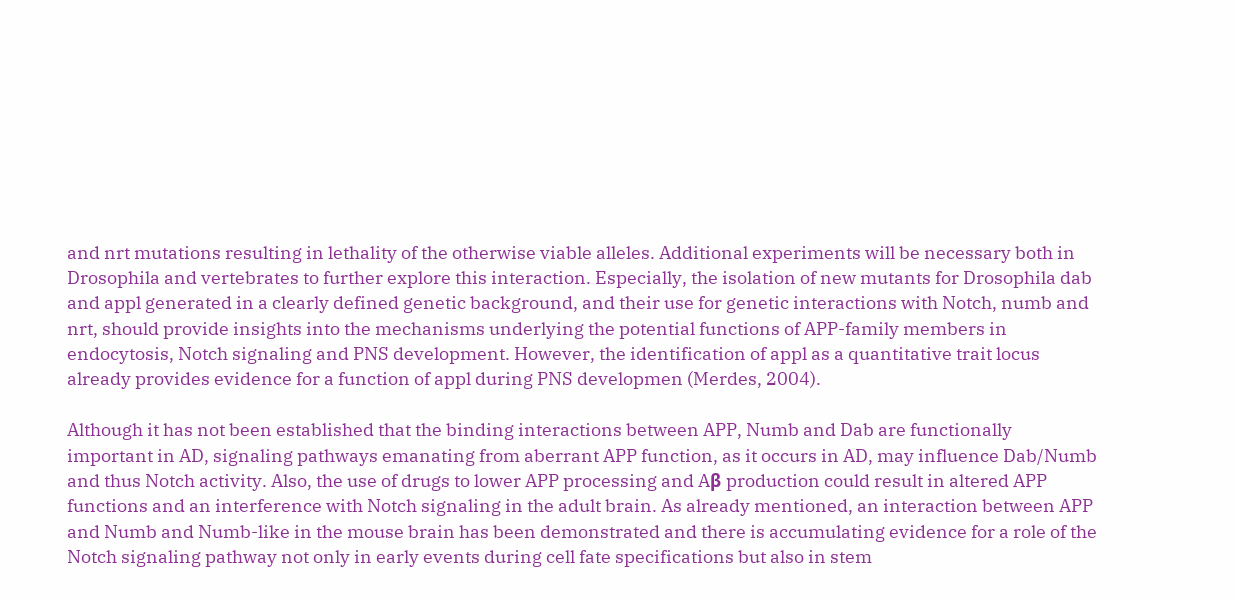and nrt mutations resulting in lethality of the otherwise viable alleles. Additional experiments will be necessary both in Drosophila and vertebrates to further explore this interaction. Especially, the isolation of new mutants for Drosophila dab and appl generated in a clearly defined genetic background, and their use for genetic interactions with Notch, numb and nrt, should provide insights into the mechanisms underlying the potential functions of APP-family members in endocytosis, Notch signaling and PNS development. However, the identification of appl as a quantitative trait locus already provides evidence for a function of appl during PNS developmen (Merdes, 2004).

Although it has not been established that the binding interactions between APP, Numb and Dab are functionally important in AD, signaling pathways emanating from aberrant APP function, as it occurs in AD, may influence Dab/Numb and thus Notch activity. Also, the use of drugs to lower APP processing and Aβ production could result in altered APP functions and an interference with Notch signaling in the adult brain. As already mentioned, an interaction between APP and Numb and Numb-like in the mouse brain has been demonstrated and there is accumulating evidence for a role of the Notch signaling pathway not only in early events during cell fate specifications but also in stem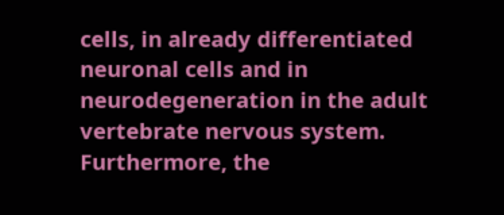cells, in already differentiated neuronal cells and in neurodegeneration in the adult vertebrate nervous system. Furthermore, the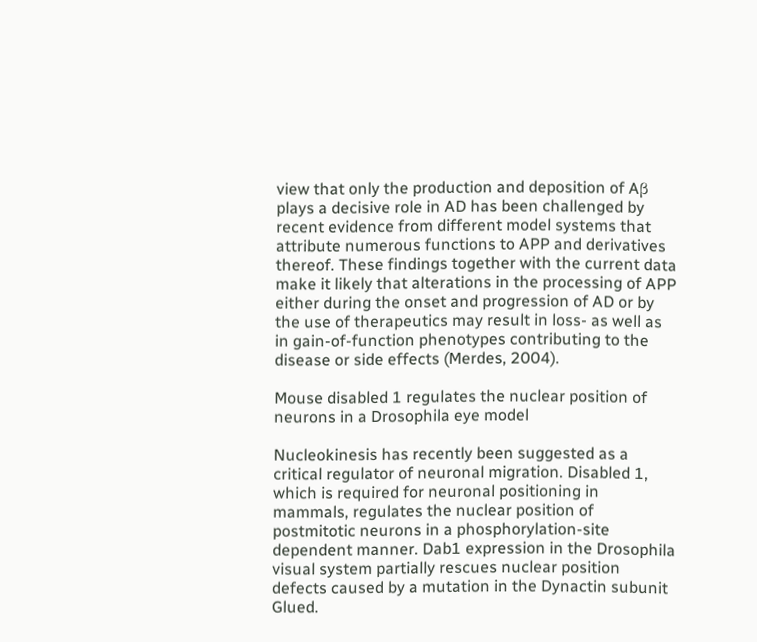view that only the production and deposition of Aβ plays a decisive role in AD has been challenged by recent evidence from different model systems that attribute numerous functions to APP and derivatives thereof. These findings together with the current data make it likely that alterations in the processing of APP either during the onset and progression of AD or by the use of therapeutics may result in loss- as well as in gain-of-function phenotypes contributing to the disease or side effects (Merdes, 2004).

Mouse disabled 1 regulates the nuclear position of neurons in a Drosophila eye model

Nucleokinesis has recently been suggested as a critical regulator of neuronal migration. Disabled 1, which is required for neuronal positioning in mammals, regulates the nuclear position of postmitotic neurons in a phosphorylation-site dependent manner. Dab1 expression in the Drosophila visual system partially rescues nuclear position defects caused by a mutation in the Dynactin subunit Glued.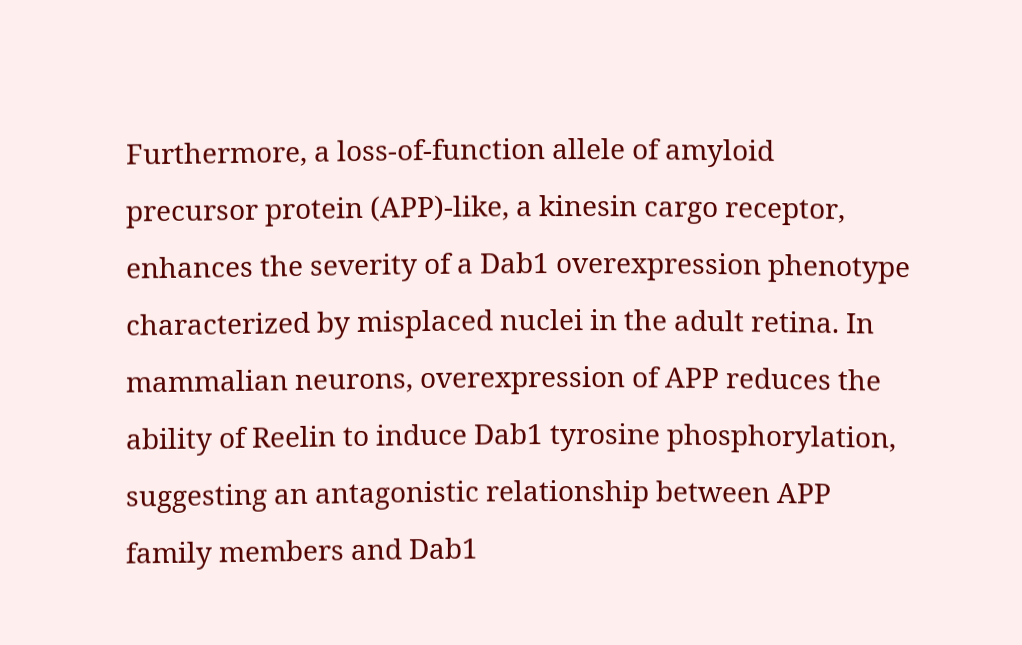Furthermore, a loss-of-function allele of amyloid precursor protein (APP)-like, a kinesin cargo receptor, enhances the severity of a Dab1 overexpression phenotype characterized by misplaced nuclei in the adult retina. In mammalian neurons, overexpression of APP reduces the ability of Reelin to induce Dab1 tyrosine phosphorylation, suggesting an antagonistic relationship between APP family members and Dab1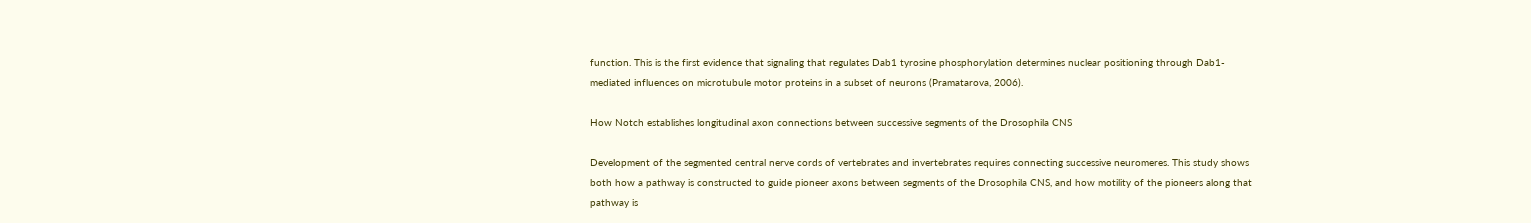function. This is the first evidence that signaling that regulates Dab1 tyrosine phosphorylation determines nuclear positioning through Dab1-mediated influences on microtubule motor proteins in a subset of neurons (Pramatarova, 2006).

How Notch establishes longitudinal axon connections between successive segments of the Drosophila CNS

Development of the segmented central nerve cords of vertebrates and invertebrates requires connecting successive neuromeres. This study shows both how a pathway is constructed to guide pioneer axons between segments of the Drosophila CNS, and how motility of the pioneers along that pathway is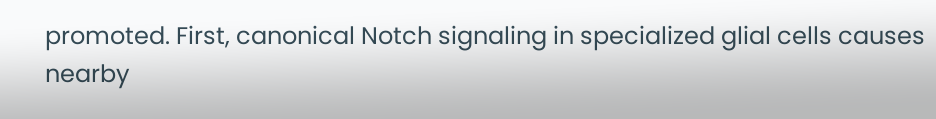promoted. First, canonical Notch signaling in specialized glial cells causes nearby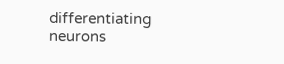differentiating neurons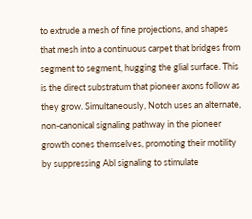to extrude a mesh of fine projections, and shapes that mesh into a continuous carpet that bridges from segment to segment, hugging the glial surface. This is the direct substratum that pioneer axons follow as they grow. Simultaneously, Notch uses an alternate, non-canonical signaling pathway in the pioneer growth cones themselves, promoting their motility by suppressing Abl signaling to stimulate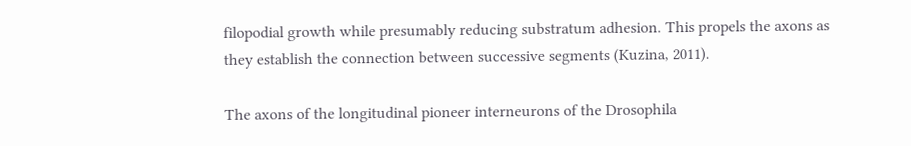filopodial growth while presumably reducing substratum adhesion. This propels the axons as they establish the connection between successive segments (Kuzina, 2011).

The axons of the longitudinal pioneer interneurons of the Drosophila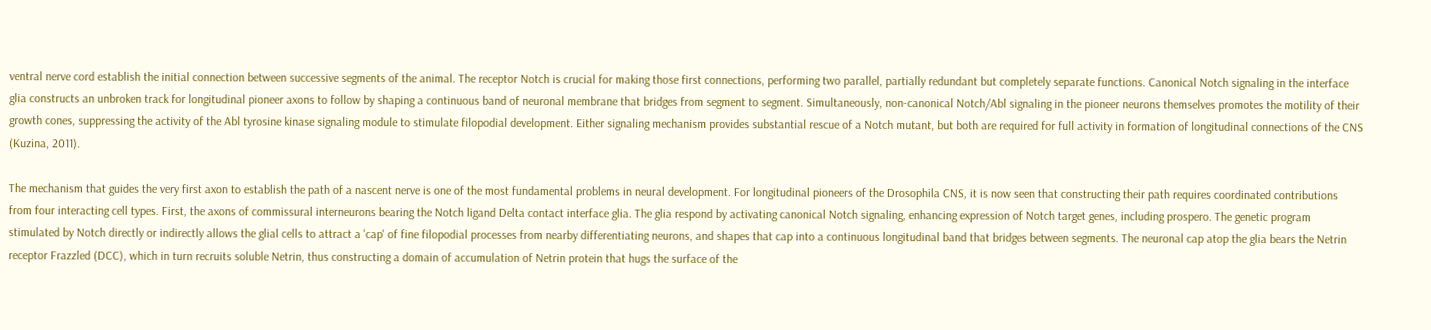ventral nerve cord establish the initial connection between successive segments of the animal. The receptor Notch is crucial for making those first connections, performing two parallel, partially redundant but completely separate functions. Canonical Notch signaling in the interface glia constructs an unbroken track for longitudinal pioneer axons to follow by shaping a continuous band of neuronal membrane that bridges from segment to segment. Simultaneously, non-canonical Notch/Abl signaling in the pioneer neurons themselves promotes the motility of their growth cones, suppressing the activity of the Abl tyrosine kinase signaling module to stimulate filopodial development. Either signaling mechanism provides substantial rescue of a Notch mutant, but both are required for full activity in formation of longitudinal connections of the CNS (Kuzina, 2011).

The mechanism that guides the very first axon to establish the path of a nascent nerve is one of the most fundamental problems in neural development. For longitudinal pioneers of the Drosophila CNS, it is now seen that constructing their path requires coordinated contributions from four interacting cell types. First, the axons of commissural interneurons bearing the Notch ligand Delta contact interface glia. The glia respond by activating canonical Notch signaling, enhancing expression of Notch target genes, including prospero. The genetic program stimulated by Notch directly or indirectly allows the glial cells to attract a 'cap' of fine filopodial processes from nearby differentiating neurons, and shapes that cap into a continuous longitudinal band that bridges between segments. The neuronal cap atop the glia bears the Netrin receptor Frazzled (DCC), which in turn recruits soluble Netrin, thus constructing a domain of accumulation of Netrin protein that hugs the surface of the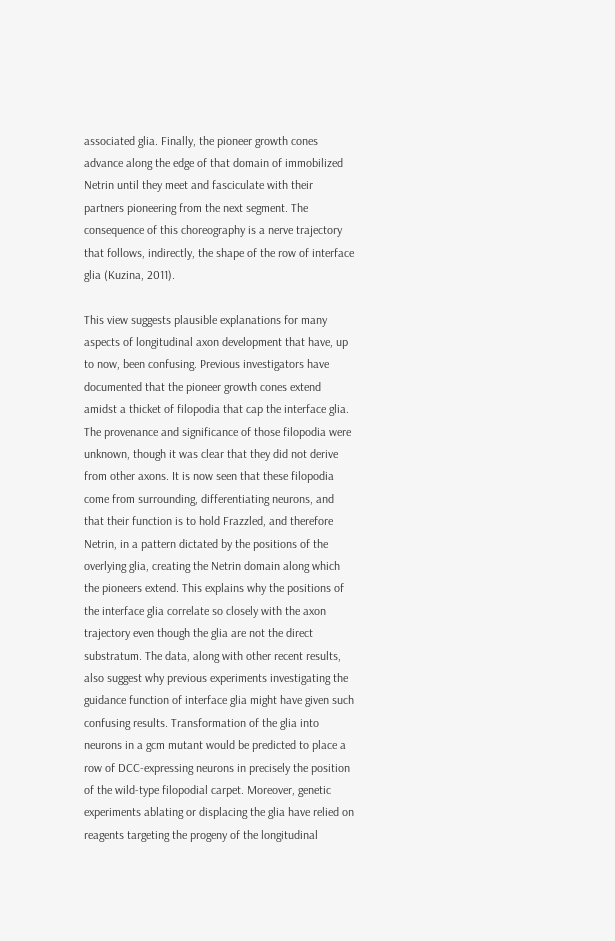associated glia. Finally, the pioneer growth cones advance along the edge of that domain of immobilized Netrin until they meet and fasciculate with their partners pioneering from the next segment. The consequence of this choreography is a nerve trajectory that follows, indirectly, the shape of the row of interface glia (Kuzina, 2011).

This view suggests plausible explanations for many aspects of longitudinal axon development that have, up to now, been confusing. Previous investigators have documented that the pioneer growth cones extend amidst a thicket of filopodia that cap the interface glia. The provenance and significance of those filopodia were unknown, though it was clear that they did not derive from other axons. It is now seen that these filopodia come from surrounding, differentiating neurons, and that their function is to hold Frazzled, and therefore Netrin, in a pattern dictated by the positions of the overlying glia, creating the Netrin domain along which the pioneers extend. This explains why the positions of the interface glia correlate so closely with the axon trajectory even though the glia are not the direct substratum. The data, along with other recent results, also suggest why previous experiments investigating the guidance function of interface glia might have given such confusing results. Transformation of the glia into neurons in a gcm mutant would be predicted to place a row of DCC-expressing neurons in precisely the position of the wild-type filopodial carpet. Moreover, genetic experiments ablating or displacing the glia have relied on reagents targeting the progeny of the longitudinal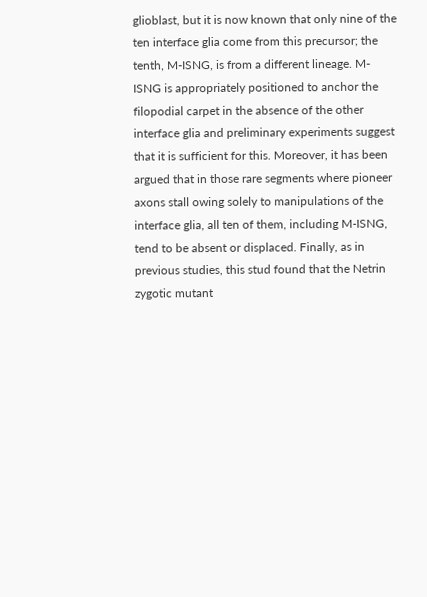glioblast, but it is now known that only nine of the ten interface glia come from this precursor; the tenth, M-ISNG, is from a different lineage. M-ISNG is appropriately positioned to anchor the filopodial carpet in the absence of the other interface glia and preliminary experiments suggest that it is sufficient for this. Moreover, it has been argued that in those rare segments where pioneer axons stall owing solely to manipulations of the interface glia, all ten of them, including M-ISNG, tend to be absent or displaced. Finally, as in previous studies, this stud found that the Netrin zygotic mutant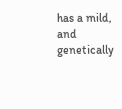has a mild, and genetically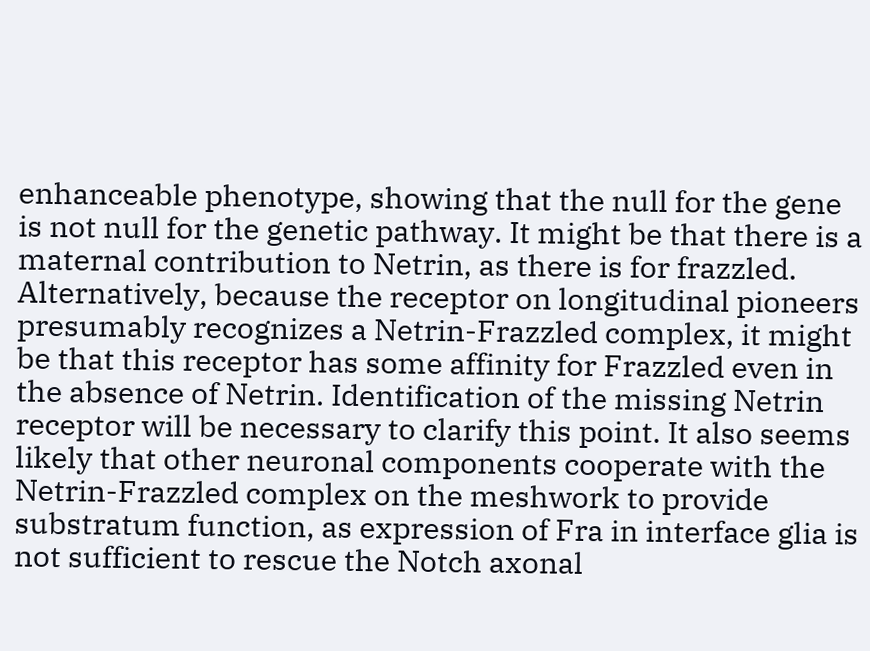enhanceable phenotype, showing that the null for the gene is not null for the genetic pathway. It might be that there is a maternal contribution to Netrin, as there is for frazzled. Alternatively, because the receptor on longitudinal pioneers presumably recognizes a Netrin-Frazzled complex, it might be that this receptor has some affinity for Frazzled even in the absence of Netrin. Identification of the missing Netrin receptor will be necessary to clarify this point. It also seems likely that other neuronal components cooperate with the Netrin-Frazzled complex on the meshwork to provide substratum function, as expression of Fra in interface glia is not sufficient to rescue the Notch axonal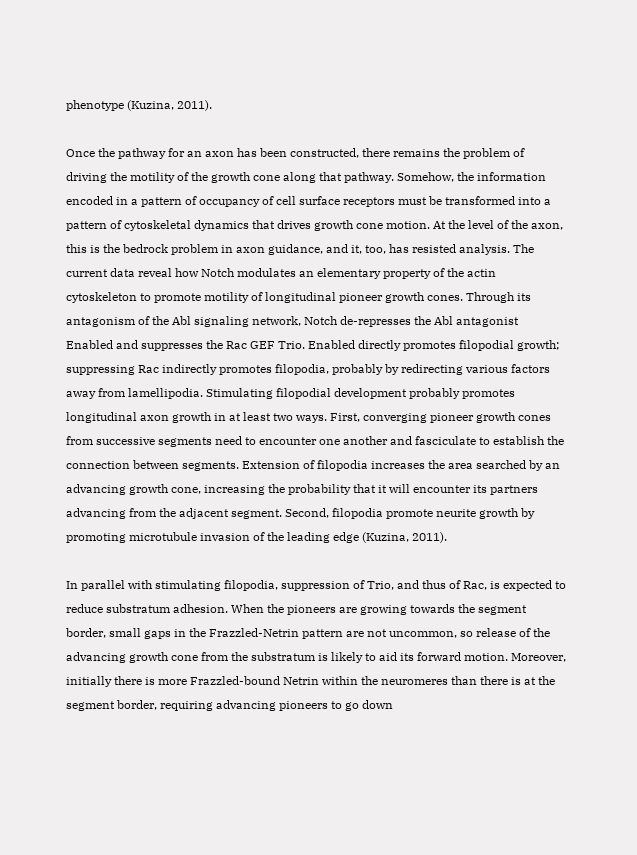phenotype (Kuzina, 2011).

Once the pathway for an axon has been constructed, there remains the problem of driving the motility of the growth cone along that pathway. Somehow, the information encoded in a pattern of occupancy of cell surface receptors must be transformed into a pattern of cytoskeletal dynamics that drives growth cone motion. At the level of the axon, this is the bedrock problem in axon guidance, and it, too, has resisted analysis. The current data reveal how Notch modulates an elementary property of the actin cytoskeleton to promote motility of longitudinal pioneer growth cones. Through its antagonism of the Abl signaling network, Notch de-represses the Abl antagonist Enabled and suppresses the Rac GEF Trio. Enabled directly promotes filopodial growth; suppressing Rac indirectly promotes filopodia, probably by redirecting various factors away from lamellipodia. Stimulating filopodial development probably promotes longitudinal axon growth in at least two ways. First, converging pioneer growth cones from successive segments need to encounter one another and fasciculate to establish the connection between segments. Extension of filopodia increases the area searched by an advancing growth cone, increasing the probability that it will encounter its partners advancing from the adjacent segment. Second, filopodia promote neurite growth by promoting microtubule invasion of the leading edge (Kuzina, 2011).

In parallel with stimulating filopodia, suppression of Trio, and thus of Rac, is expected to reduce substratum adhesion. When the pioneers are growing towards the segment border, small gaps in the Frazzled-Netrin pattern are not uncommon, so release of the advancing growth cone from the substratum is likely to aid its forward motion. Moreover, initially there is more Frazzled-bound Netrin within the neuromeres than there is at the segment border, requiring advancing pioneers to go down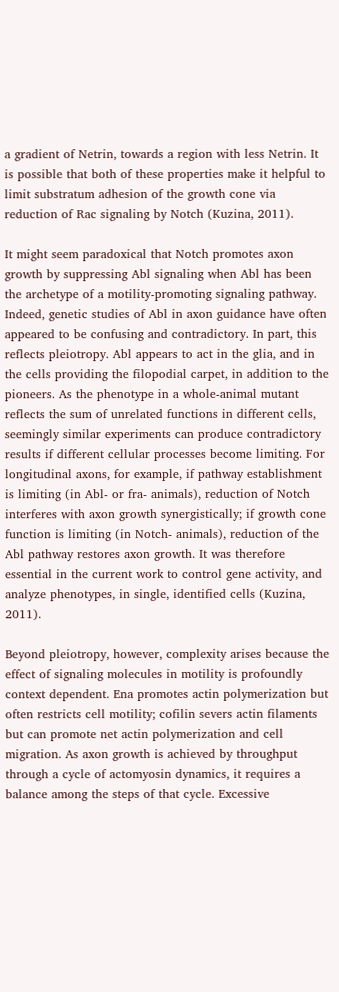a gradient of Netrin, towards a region with less Netrin. It is possible that both of these properties make it helpful to limit substratum adhesion of the growth cone via reduction of Rac signaling by Notch (Kuzina, 2011).

It might seem paradoxical that Notch promotes axon growth by suppressing Abl signaling when Abl has been the archetype of a motility-promoting signaling pathway. Indeed, genetic studies of Abl in axon guidance have often appeared to be confusing and contradictory. In part, this reflects pleiotropy. Abl appears to act in the glia, and in the cells providing the filopodial carpet, in addition to the pioneers. As the phenotype in a whole-animal mutant reflects the sum of unrelated functions in different cells, seemingly similar experiments can produce contradictory results if different cellular processes become limiting. For longitudinal axons, for example, if pathway establishment is limiting (in Abl- or fra- animals), reduction of Notch interferes with axon growth synergistically; if growth cone function is limiting (in Notch- animals), reduction of the Abl pathway restores axon growth. It was therefore essential in the current work to control gene activity, and analyze phenotypes, in single, identified cells (Kuzina, 2011).

Beyond pleiotropy, however, complexity arises because the effect of signaling molecules in motility is profoundly context dependent. Ena promotes actin polymerization but often restricts cell motility; cofilin severs actin filaments but can promote net actin polymerization and cell migration. As axon growth is achieved by throughput through a cycle of actomyosin dynamics, it requires a balance among the steps of that cycle. Excessive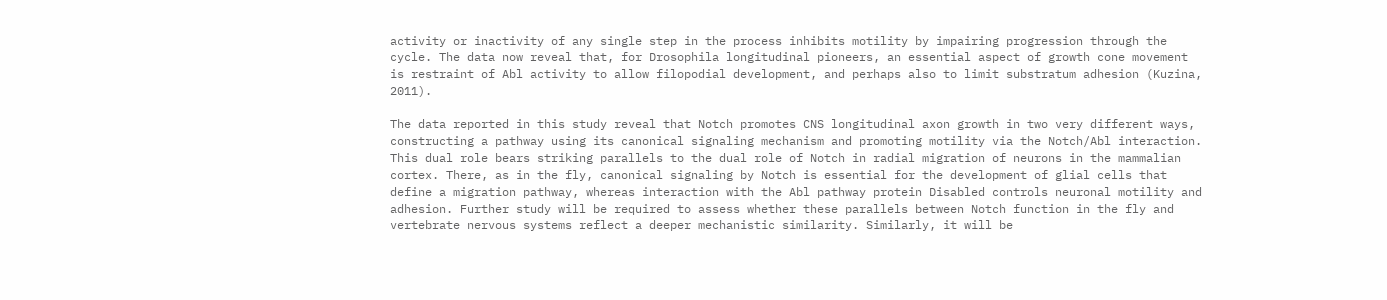activity or inactivity of any single step in the process inhibits motility by impairing progression through the cycle. The data now reveal that, for Drosophila longitudinal pioneers, an essential aspect of growth cone movement is restraint of Abl activity to allow filopodial development, and perhaps also to limit substratum adhesion (Kuzina, 2011).

The data reported in this study reveal that Notch promotes CNS longitudinal axon growth in two very different ways, constructing a pathway using its canonical signaling mechanism and promoting motility via the Notch/Abl interaction. This dual role bears striking parallels to the dual role of Notch in radial migration of neurons in the mammalian cortex. There, as in the fly, canonical signaling by Notch is essential for the development of glial cells that define a migration pathway, whereas interaction with the Abl pathway protein Disabled controls neuronal motility and adhesion. Further study will be required to assess whether these parallels between Notch function in the fly and vertebrate nervous systems reflect a deeper mechanistic similarity. Similarly, it will be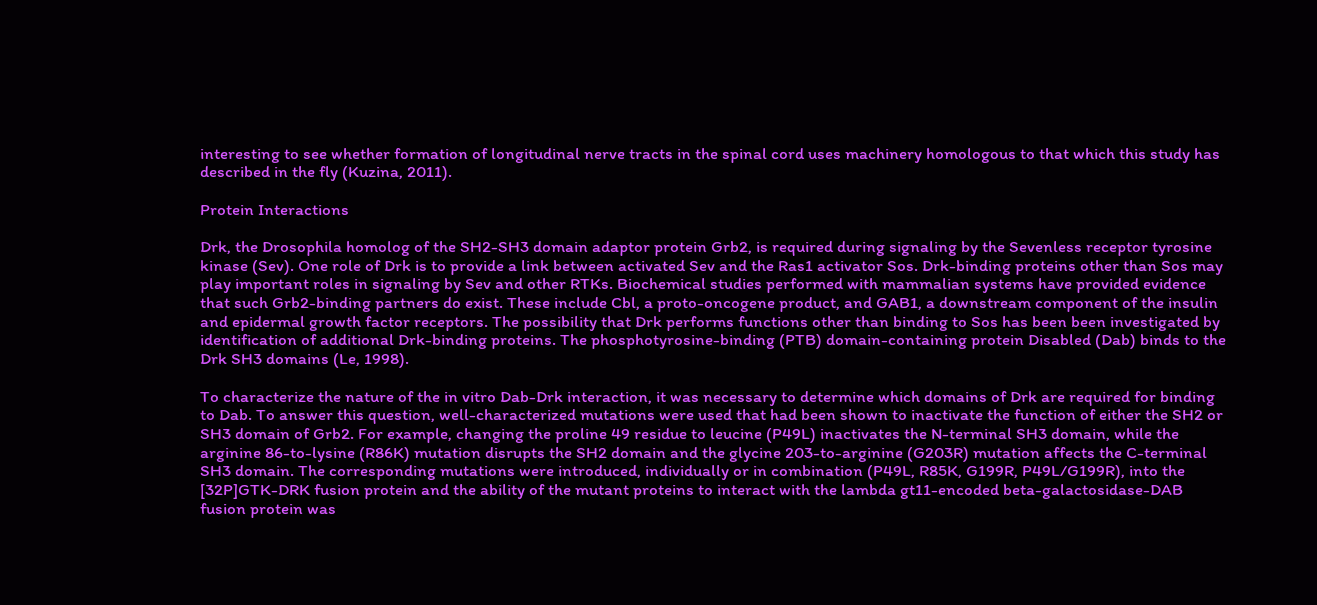interesting to see whether formation of longitudinal nerve tracts in the spinal cord uses machinery homologous to that which this study has described in the fly (Kuzina, 2011).

Protein Interactions

Drk, the Drosophila homolog of the SH2-SH3 domain adaptor protein Grb2, is required during signaling by the Sevenless receptor tyrosine kinase (Sev). One role of Drk is to provide a link between activated Sev and the Ras1 activator Sos. Drk-binding proteins other than Sos may play important roles in signaling by Sev and other RTKs. Biochemical studies performed with mammalian systems have provided evidence that such Grb2-binding partners do exist. These include Cbl, a proto-oncogene product, and GAB1, a downstream component of the insulin and epidermal growth factor receptors. The possibility that Drk performs functions other than binding to Sos has been been investigated by identification of additional Drk-binding proteins. The phosphotyrosine-binding (PTB) domain-containing protein Disabled (Dab) binds to the Drk SH3 domains (Le, 1998).

To characterize the nature of the in vitro Dab-Drk interaction, it was necessary to determine which domains of Drk are required for binding to Dab. To answer this question, well-characterized mutations were used that had been shown to inactivate the function of either the SH2 or SH3 domain of Grb2. For example, changing the proline 49 residue to leucine (P49L) inactivates the N-terminal SH3 domain, while the arginine 86-to-lysine (R86K) mutation disrupts the SH2 domain and the glycine 203-to-arginine (G203R) mutation affects the C-terminal SH3 domain. The corresponding mutations were introduced, individually or in combination (P49L, R85K, G199R, P49L/G199R), into the [32P]GTK-DRK fusion protein and the ability of the mutant proteins to interact with the lambda gt11-encoded beta-galactosidase-DAB fusion protein was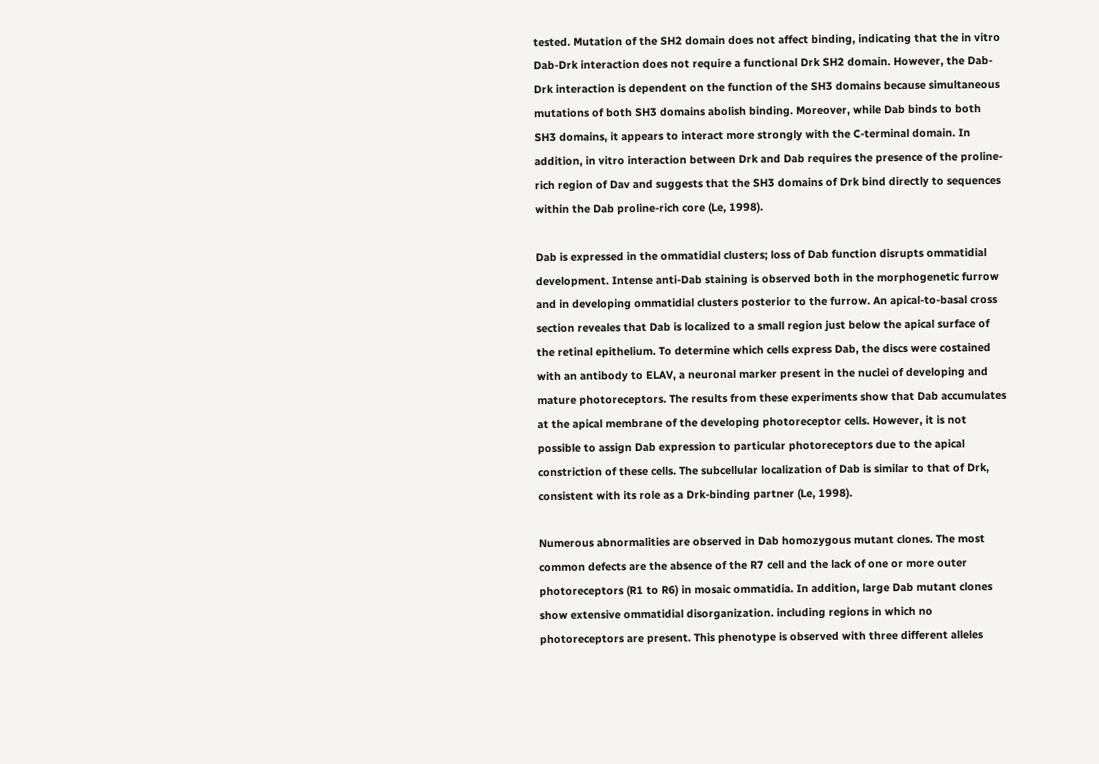tested. Mutation of the SH2 domain does not affect binding, indicating that the in vitro Dab-Drk interaction does not require a functional Drk SH2 domain. However, the Dab-Drk interaction is dependent on the function of the SH3 domains because simultaneous mutations of both SH3 domains abolish binding. Moreover, while Dab binds to both SH3 domains, it appears to interact more strongly with the C-terminal domain. In addition, in vitro interaction between Drk and Dab requires the presence of the proline-rich region of Dav and suggests that the SH3 domains of Drk bind directly to sequences within the Dab proline-rich core (Le, 1998).

Dab is expressed in the ommatidial clusters; loss of Dab function disrupts ommatidial development. Intense anti-Dab staining is observed both in the morphogenetic furrow and in developing ommatidial clusters posterior to the furrow. An apical-to-basal cross section reveales that Dab is localized to a small region just below the apical surface of the retinal epithelium. To determine which cells express Dab, the discs were costained with an antibody to ELAV, a neuronal marker present in the nuclei of developing and mature photoreceptors. The results from these experiments show that Dab accumulates at the apical membrane of the developing photoreceptor cells. However, it is not possible to assign Dab expression to particular photoreceptors due to the apical constriction of these cells. The subcellular localization of Dab is similar to that of Drk, consistent with its role as a Drk-binding partner (Le, 1998).

Numerous abnormalities are observed in Dab homozygous mutant clones. The most common defects are the absence of the R7 cell and the lack of one or more outer photoreceptors (R1 to R6) in mosaic ommatidia. In addition, large Dab mutant clones show extensive ommatidial disorganization. including regions in which no photoreceptors are present. This phenotype is observed with three different alleles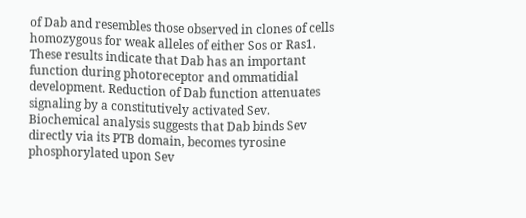of Dab and resembles those observed in clones of cells homozygous for weak alleles of either Sos or Ras1. These results indicate that Dab has an important function during photoreceptor and ommatidial development. Reduction of Dab function attenuates signaling by a constitutively activated Sev. Biochemical analysis suggests that Dab binds Sev directly via its PTB domain, becomes tyrosine phosphorylated upon Sev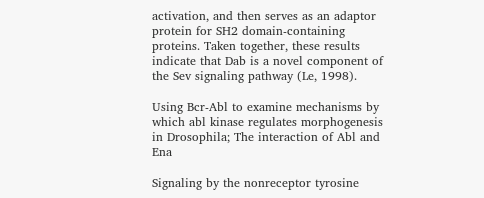activation, and then serves as an adaptor protein for SH2 domain-containing proteins. Taken together, these results indicate that Dab is a novel component of the Sev signaling pathway (Le, 1998).

Using Bcr-Abl to examine mechanisms by which abl kinase regulates morphogenesis in Drosophila; The interaction of Abl and Ena

Signaling by the nonreceptor tyrosine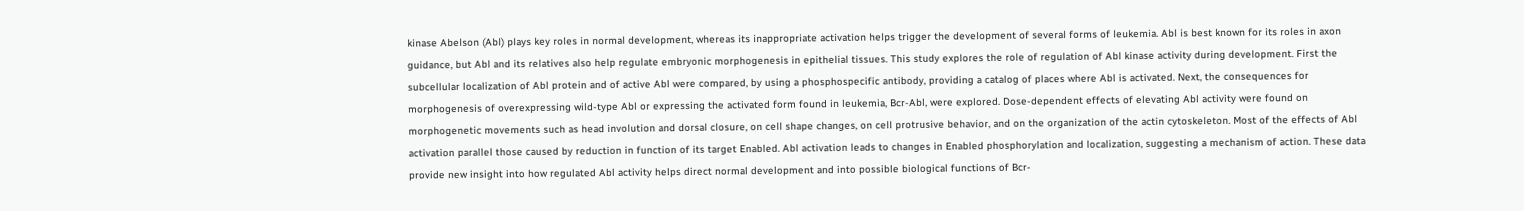kinase Abelson (Abl) plays key roles in normal development, whereas its inappropriate activation helps trigger the development of several forms of leukemia. Abl is best known for its roles in axon guidance, but Abl and its relatives also help regulate embryonic morphogenesis in epithelial tissues. This study explores the role of regulation of Abl kinase activity during development. First the subcellular localization of Abl protein and of active Abl were compared, by using a phosphospecific antibody, providing a catalog of places where Abl is activated. Next, the consequences for morphogenesis of overexpressing wild-type Abl or expressing the activated form found in leukemia, Bcr-Abl, were explored. Dose-dependent effects of elevating Abl activity were found on morphogenetic movements such as head involution and dorsal closure, on cell shape changes, on cell protrusive behavior, and on the organization of the actin cytoskeleton. Most of the effects of Abl activation parallel those caused by reduction in function of its target Enabled. Abl activation leads to changes in Enabled phosphorylation and localization, suggesting a mechanism of action. These data provide new insight into how regulated Abl activity helps direct normal development and into possible biological functions of Bcr-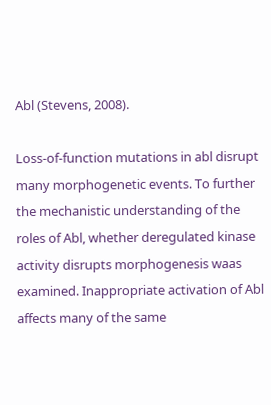Abl (Stevens, 2008).

Loss-of-function mutations in abl disrupt many morphogenetic events. To further the mechanistic understanding of the roles of Abl, whether deregulated kinase activity disrupts morphogenesis waas examined. Inappropriate activation of Abl affects many of the same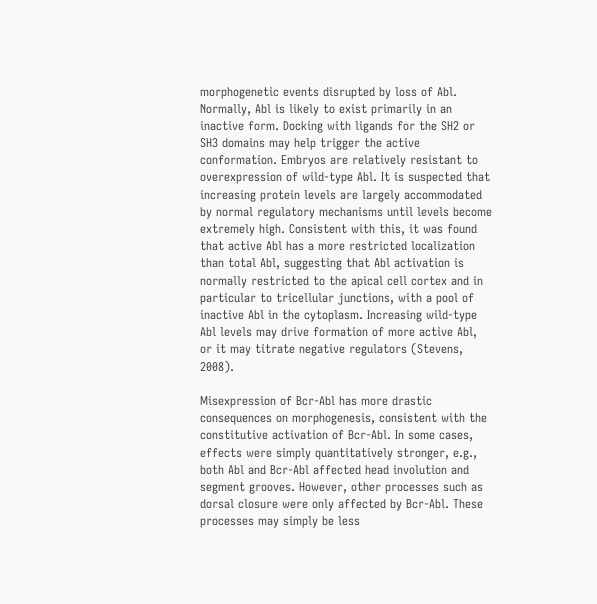morphogenetic events disrupted by loss of Abl. Normally, Abl is likely to exist primarily in an inactive form. Docking with ligands for the SH2 or SH3 domains may help trigger the active conformation. Embryos are relatively resistant to overexpression of wild-type Abl. It is suspected that increasing protein levels are largely accommodated by normal regulatory mechanisms until levels become extremely high. Consistent with this, it was found that active Abl has a more restricted localization than total Abl, suggesting that Abl activation is normally restricted to the apical cell cortex and in particular to tricellular junctions, with a pool of inactive Abl in the cytoplasm. Increasing wild-type Abl levels may drive formation of more active Abl, or it may titrate negative regulators (Stevens, 2008).

Misexpression of Bcr-Abl has more drastic consequences on morphogenesis, consistent with the constitutive activation of Bcr-Abl. In some cases, effects were simply quantitatively stronger, e.g., both Abl and Bcr-Abl affected head involution and segment grooves. However, other processes such as dorsal closure were only affected by Bcr-Abl. These processes may simply be less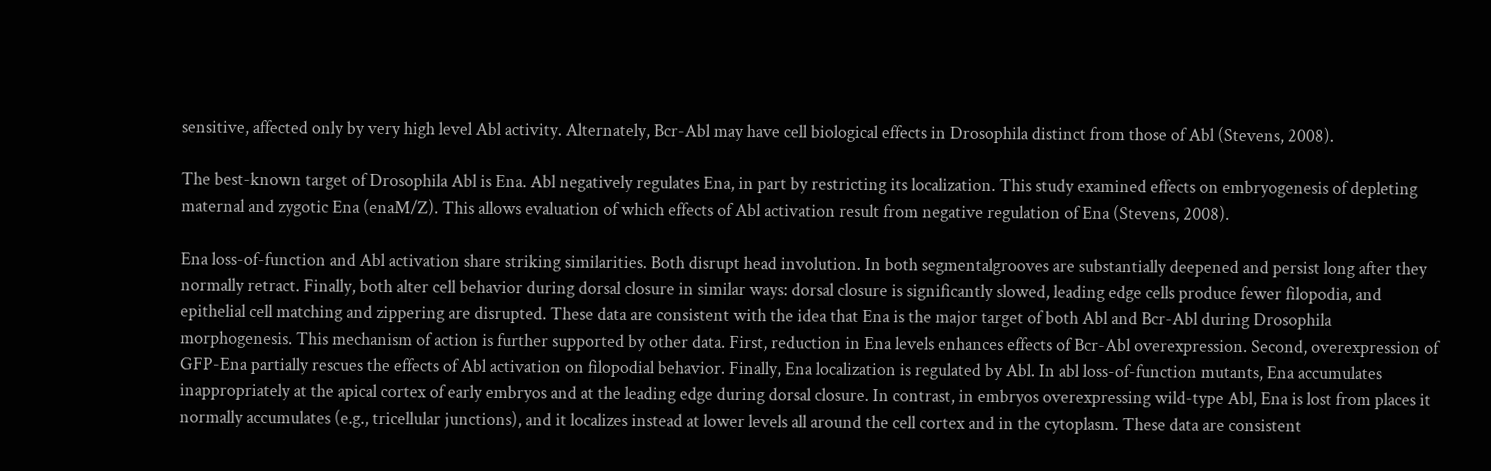sensitive, affected only by very high level Abl activity. Alternately, Bcr-Abl may have cell biological effects in Drosophila distinct from those of Abl (Stevens, 2008).

The best-known target of Drosophila Abl is Ena. Abl negatively regulates Ena, in part by restricting its localization. This study examined effects on embryogenesis of depleting maternal and zygotic Ena (enaM/Z). This allows evaluation of which effects of Abl activation result from negative regulation of Ena (Stevens, 2008).

Ena loss-of-function and Abl activation share striking similarities. Both disrupt head involution. In both segmentalgrooves are substantially deepened and persist long after they normally retract. Finally, both alter cell behavior during dorsal closure in similar ways: dorsal closure is significantly slowed, leading edge cells produce fewer filopodia, and epithelial cell matching and zippering are disrupted. These data are consistent with the idea that Ena is the major target of both Abl and Bcr-Abl during Drosophila morphogenesis. This mechanism of action is further supported by other data. First, reduction in Ena levels enhances effects of Bcr-Abl overexpression. Second, overexpression of GFP-Ena partially rescues the effects of Abl activation on filopodial behavior. Finally, Ena localization is regulated by Abl. In abl loss-of-function mutants, Ena accumulates inappropriately at the apical cortex of early embryos and at the leading edge during dorsal closure. In contrast, in embryos overexpressing wild-type Abl, Ena is lost from places it normally accumulates (e.g., tricellular junctions), and it localizes instead at lower levels all around the cell cortex and in the cytoplasm. These data are consistent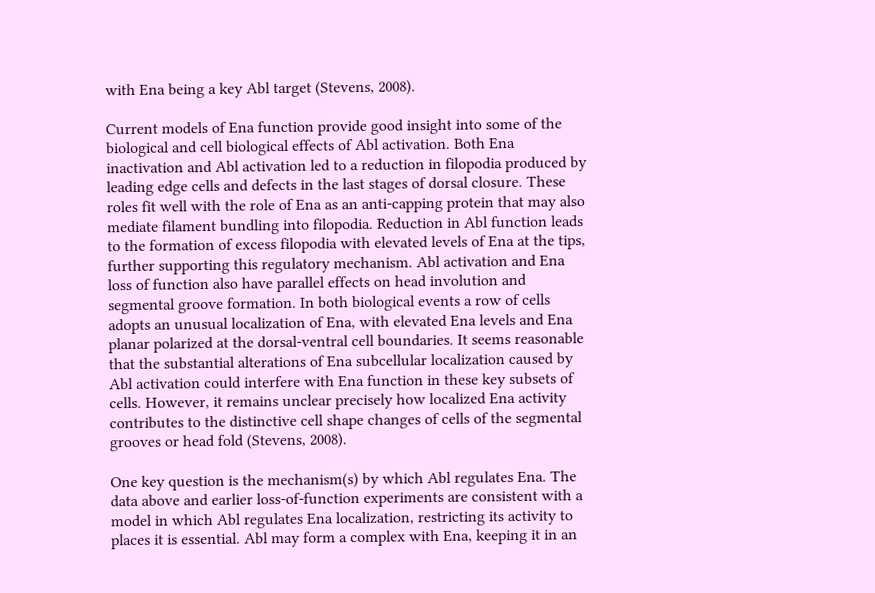with Ena being a key Abl target (Stevens, 2008).

Current models of Ena function provide good insight into some of the biological and cell biological effects of Abl activation. Both Ena inactivation and Abl activation led to a reduction in filopodia produced by leading edge cells and defects in the last stages of dorsal closure. These roles fit well with the role of Ena as an anti-capping protein that may also mediate filament bundling into filopodia. Reduction in Abl function leads to the formation of excess filopodia with elevated levels of Ena at the tips, further supporting this regulatory mechanism. Abl activation and Ena loss of function also have parallel effects on head involution and segmental groove formation. In both biological events a row of cells adopts an unusual localization of Ena, with elevated Ena levels and Ena planar polarized at the dorsal-ventral cell boundaries. It seems reasonable that the substantial alterations of Ena subcellular localization caused by Abl activation could interfere with Ena function in these key subsets of cells. However, it remains unclear precisely how localized Ena activity contributes to the distinctive cell shape changes of cells of the segmental grooves or head fold (Stevens, 2008).

One key question is the mechanism(s) by which Abl regulates Ena. The data above and earlier loss-of-function experiments are consistent with a model in which Abl regulates Ena localization, restricting its activity to places it is essential. Abl may form a complex with Ena, keeping it in an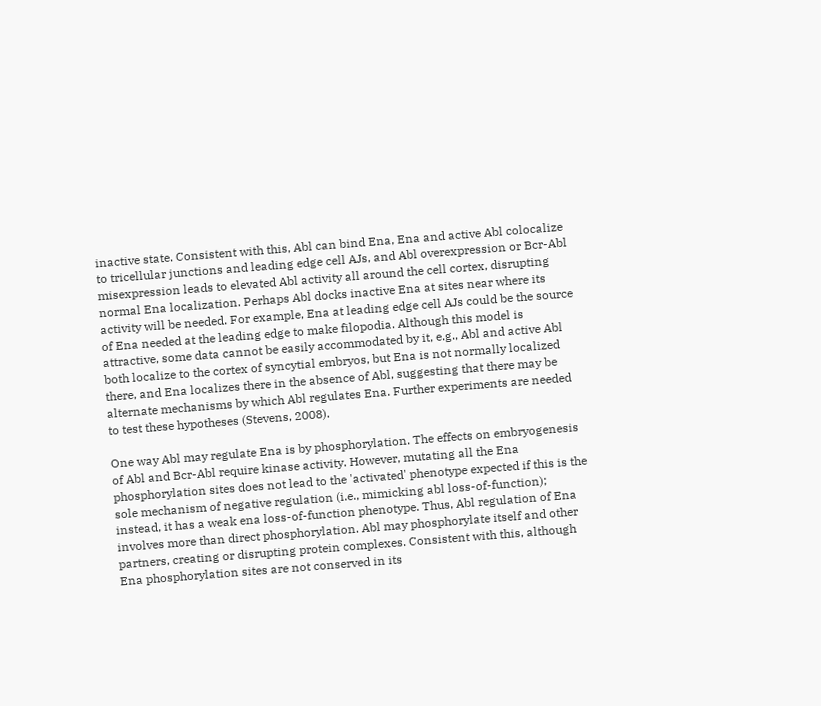inactive state. Consistent with this, Abl can bind Ena, Ena and active Abl colocalize to tricellular junctions and leading edge cell AJs, and Abl overexpression or Bcr-Abl misexpression leads to elevated Abl activity all around the cell cortex, disrupting normal Ena localization. Perhaps Abl docks inactive Ena at sites near where its activity will be needed. For example, Ena at leading edge cell AJs could be the source of Ena needed at the leading edge to make filopodia. Although this model is attractive, some data cannot be easily accommodated by it, e.g., Abl and active Abl both localize to the cortex of syncytial embryos, but Ena is not normally localized there, and Ena localizes there in the absence of Abl, suggesting that there may be alternate mechanisms by which Abl regulates Ena. Further experiments are needed to test these hypotheses (Stevens, 2008).

One way Abl may regulate Ena is by phosphorylation. The effects on embryogenesis of Abl and Bcr-Abl require kinase activity. However, mutating all the Ena phosphorylation sites does not lead to the 'activated' phenotype expected if this is the sole mechanism of negative regulation (i.e., mimicking abl loss-of-function); instead, it has a weak ena loss-of-function phenotype. Thus, Abl regulation of Ena involves more than direct phosphorylation. Abl may phosphorylate itself and other partners, creating or disrupting protein complexes. Consistent with this, although Ena phosphorylation sites are not conserved in its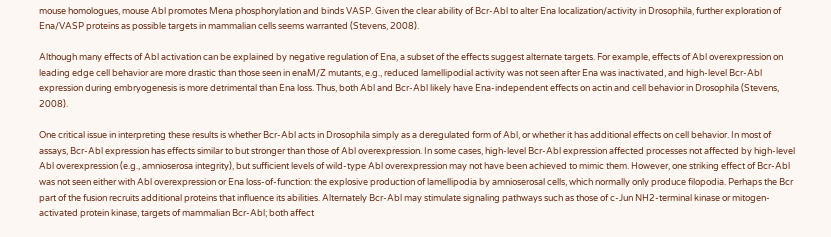mouse homologues, mouse Abl promotes Mena phosphorylation and binds VASP. Given the clear ability of Bcr-Abl to alter Ena localization/activity in Drosophila, further exploration of Ena/VASP proteins as possible targets in mammalian cells seems warranted (Stevens, 2008).

Although many effects of Abl activation can be explained by negative regulation of Ena, a subset of the effects suggest alternate targets. For example, effects of Abl overexpression on leading edge cell behavior are more drastic than those seen in enaM/Z mutants, e.g., reduced lamellipodial activity was not seen after Ena was inactivated, and high-level Bcr-Abl expression during embryogenesis is more detrimental than Ena loss. Thus, both Abl and Bcr-Abl likely have Ena-independent effects on actin and cell behavior in Drosophila (Stevens, 2008).

One critical issue in interpreting these results is whether Bcr-Abl acts in Drosophila simply as a deregulated form of Abl, or whether it has additional effects on cell behavior. In most of assays, Bcr-Abl expression has effects similar to but stronger than those of Abl overexpression. In some cases, high-level Bcr-Abl expression affected processes not affected by high-level Abl overexpression (e.g., amnioserosa integrity), but sufficient levels of wild-type Abl overexpression may not have been achieved to mimic them. However, one striking effect of Bcr-Abl was not seen either with Abl overexpression or Ena loss-of-function: the explosive production of lamellipodia by amnioserosal cells, which normally only produce filopodia. Perhaps the Bcr part of the fusion recruits additional proteins that influence its abilities. Alternately Bcr-Abl may stimulate signaling pathways such as those of c-Jun NH2-terminal kinase or mitogen-activated protein kinase, targets of mammalian Bcr-Abl; both affect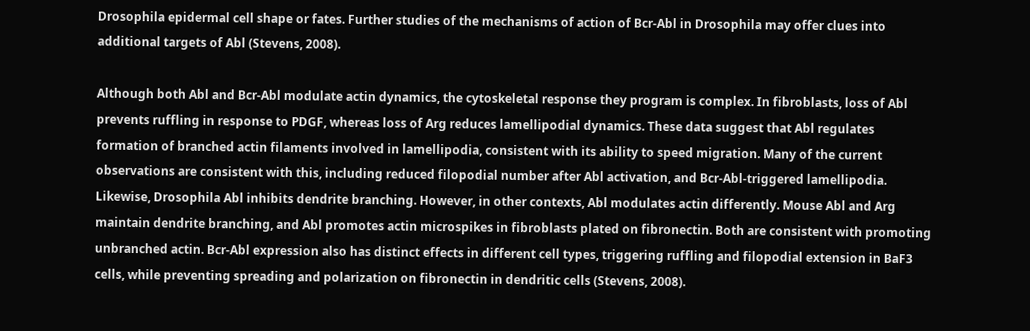Drosophila epidermal cell shape or fates. Further studies of the mechanisms of action of Bcr-Abl in Drosophila may offer clues into additional targets of Abl (Stevens, 2008).

Although both Abl and Bcr-Abl modulate actin dynamics, the cytoskeletal response they program is complex. In fibroblasts, loss of Abl prevents ruffling in response to PDGF, whereas loss of Arg reduces lamellipodial dynamics. These data suggest that Abl regulates formation of branched actin filaments involved in lamellipodia, consistent with its ability to speed migration. Many of the current observations are consistent with this, including reduced filopodial number after Abl activation, and Bcr-Abl-triggered lamellipodia. Likewise, Drosophila Abl inhibits dendrite branching. However, in other contexts, Abl modulates actin differently. Mouse Abl and Arg maintain dendrite branching, and Abl promotes actin microspikes in fibroblasts plated on fibronectin. Both are consistent with promoting unbranched actin. Bcr-Abl expression also has distinct effects in different cell types, triggering ruffling and filopodial extension in BaF3 cells, while preventing spreading and polarization on fibronectin in dendritic cells (Stevens, 2008).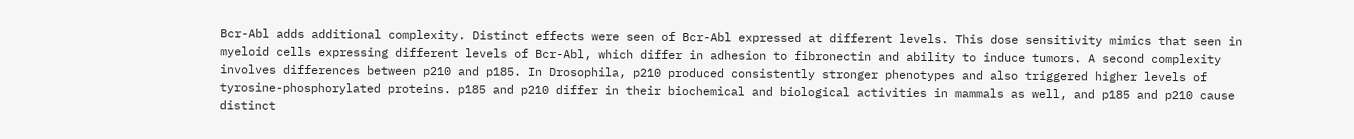Bcr-Abl adds additional complexity. Distinct effects were seen of Bcr-Abl expressed at different levels. This dose sensitivity mimics that seen in myeloid cells expressing different levels of Bcr-Abl, which differ in adhesion to fibronectin and ability to induce tumors. A second complexity involves differences between p210 and p185. In Drosophila, p210 produced consistently stronger phenotypes and also triggered higher levels of tyrosine-phosphorylated proteins. p185 and p210 differ in their biochemical and biological activities in mammals as well, and p185 and p210 cause distinct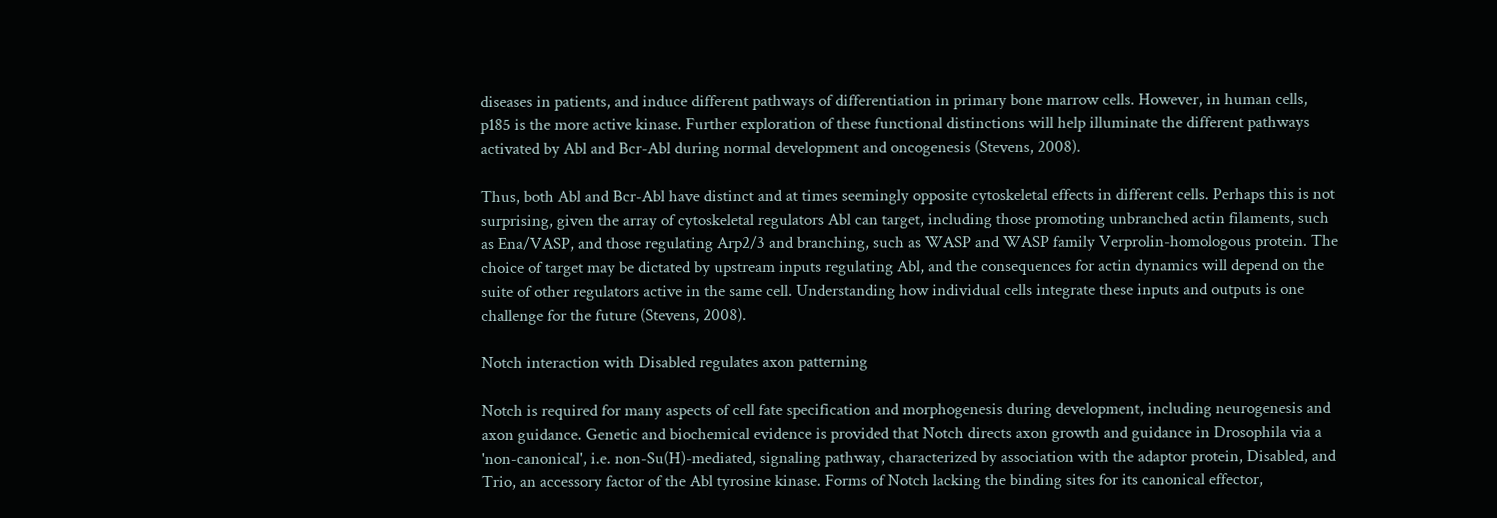diseases in patients, and induce different pathways of differentiation in primary bone marrow cells. However, in human cells, p185 is the more active kinase. Further exploration of these functional distinctions will help illuminate the different pathways activated by Abl and Bcr-Abl during normal development and oncogenesis (Stevens, 2008).

Thus, both Abl and Bcr-Abl have distinct and at times seemingly opposite cytoskeletal effects in different cells. Perhaps this is not surprising, given the array of cytoskeletal regulators Abl can target, including those promoting unbranched actin filaments, such as Ena/VASP, and those regulating Arp2/3 and branching, such as WASP and WASP family Verprolin-homologous protein. The choice of target may be dictated by upstream inputs regulating Abl, and the consequences for actin dynamics will depend on the suite of other regulators active in the same cell. Understanding how individual cells integrate these inputs and outputs is one challenge for the future (Stevens, 2008).

Notch interaction with Disabled regulates axon patterning

Notch is required for many aspects of cell fate specification and morphogenesis during development, including neurogenesis and axon guidance. Genetic and biochemical evidence is provided that Notch directs axon growth and guidance in Drosophila via a 'non-canonical', i.e. non-Su(H)-mediated, signaling pathway, characterized by association with the adaptor protein, Disabled, and Trio, an accessory factor of the Abl tyrosine kinase. Forms of Notch lacking the binding sites for its canonical effector,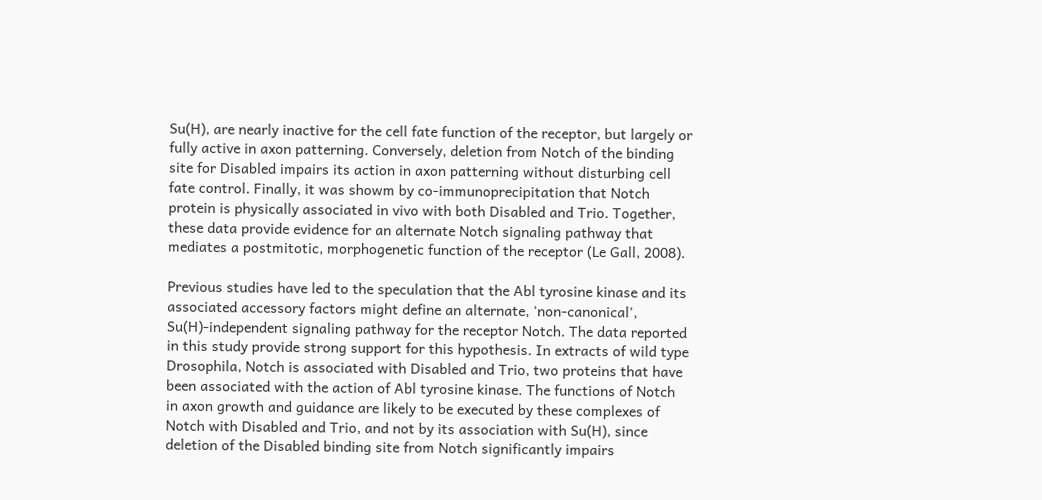Su(H), are nearly inactive for the cell fate function of the receptor, but largely or fully active in axon patterning. Conversely, deletion from Notch of the binding site for Disabled impairs its action in axon patterning without disturbing cell fate control. Finally, it was showm by co-immunoprecipitation that Notch protein is physically associated in vivo with both Disabled and Trio. Together, these data provide evidence for an alternate Notch signaling pathway that mediates a postmitotic, morphogenetic function of the receptor (Le Gall, 2008).

Previous studies have led to the speculation that the Abl tyrosine kinase and its associated accessory factors might define an alternate, 'non-canonical', Su(H)-independent signaling pathway for the receptor Notch. The data reported in this study provide strong support for this hypothesis. In extracts of wild type Drosophila, Notch is associated with Disabled and Trio, two proteins that have been associated with the action of Abl tyrosine kinase. The functions of Notch in axon growth and guidance are likely to be executed by these complexes of Notch with Disabled and Trio, and not by its association with Su(H), since deletion of the Disabled binding site from Notch significantly impairs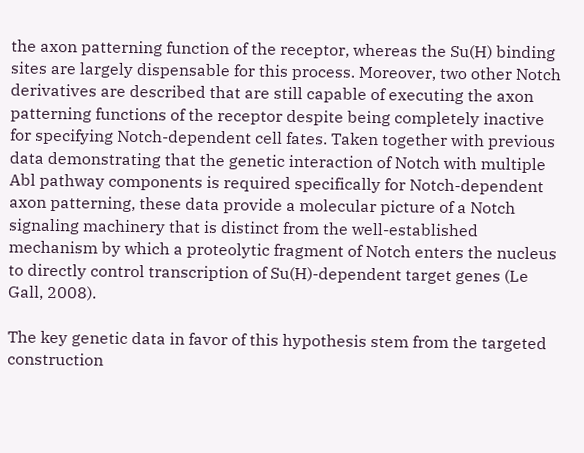the axon patterning function of the receptor, whereas the Su(H) binding sites are largely dispensable for this process. Moreover, two other Notch derivatives are described that are still capable of executing the axon patterning functions of the receptor despite being completely inactive for specifying Notch-dependent cell fates. Taken together with previous data demonstrating that the genetic interaction of Notch with multiple Abl pathway components is required specifically for Notch-dependent axon patterning, these data provide a molecular picture of a Notch signaling machinery that is distinct from the well-established mechanism by which a proteolytic fragment of Notch enters the nucleus to directly control transcription of Su(H)-dependent target genes (Le Gall, 2008).

The key genetic data in favor of this hypothesis stem from the targeted construction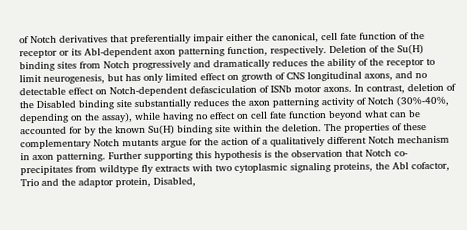of Notch derivatives that preferentially impair either the canonical, cell fate function of the receptor or its Abl-dependent axon patterning function, respectively. Deletion of the Su(H) binding sites from Notch progressively and dramatically reduces the ability of the receptor to limit neurogenesis, but has only limited effect on growth of CNS longitudinal axons, and no detectable effect on Notch-dependent defasciculation of ISNb motor axons. In contrast, deletion of the Disabled binding site substantially reduces the axon patterning activity of Notch (30%-40%, depending on the assay), while having no effect on cell fate function beyond what can be accounted for by the known Su(H) binding site within the deletion. The properties of these complementary Notch mutants argue for the action of a qualitatively different Notch mechanism in axon patterning. Further supporting this hypothesis is the observation that Notch co-precipitates from wildtype fly extracts with two cytoplasmic signaling proteins, the Abl cofactor, Trio and the adaptor protein, Disabled,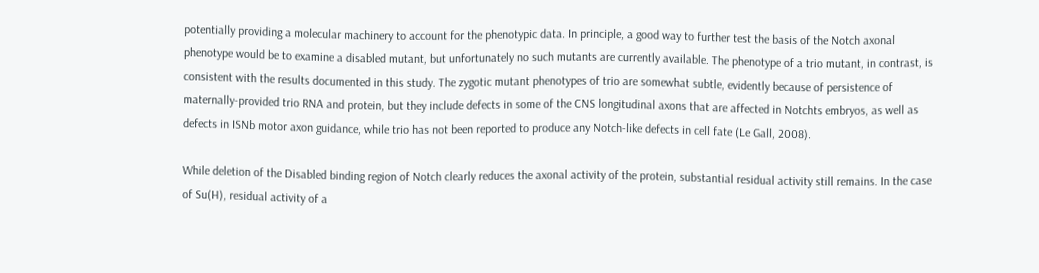potentially providing a molecular machinery to account for the phenotypic data. In principle, a good way to further test the basis of the Notch axonal phenotype would be to examine a disabled mutant, but unfortunately no such mutants are currently available. The phenotype of a trio mutant, in contrast, is consistent with the results documented in this study. The zygotic mutant phenotypes of trio are somewhat subtle, evidently because of persistence of maternally-provided trio RNA and protein, but they include defects in some of the CNS longitudinal axons that are affected in Notchts embryos, as well as defects in ISNb motor axon guidance, while trio has not been reported to produce any Notch-like defects in cell fate (Le Gall, 2008).

While deletion of the Disabled binding region of Notch clearly reduces the axonal activity of the protein, substantial residual activity still remains. In the case of Su(H), residual activity of a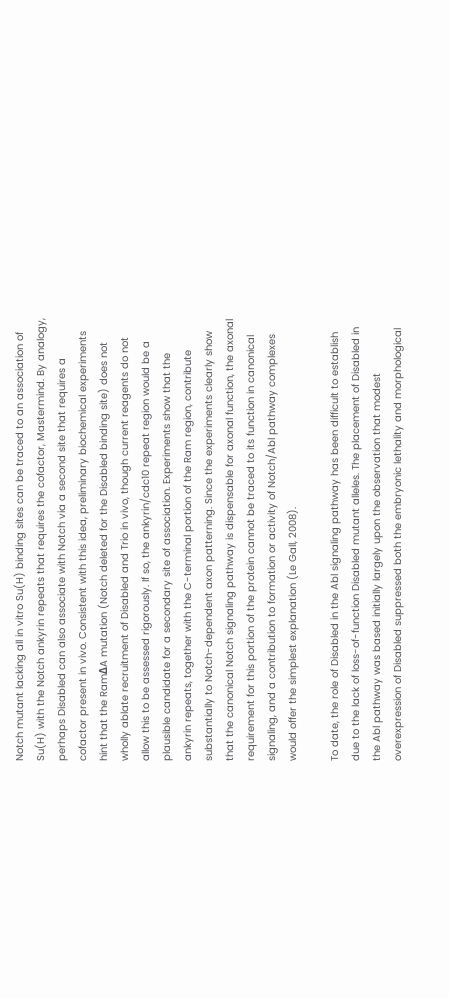Notch mutant lacking all in vitro Su(H) binding sites can be traced to an association of Su(H) with the Notch ankyrin repeats that requires the cofactor, Mastermind. By analogy, perhaps Disabled can also associate with Notch via a second site that requires a cofactor present in vivo. Consistent with this idea, preliminary biochemical experiments hint that the RamΔA mutation (Notch deleted for the Disabled binding site) does not wholly ablate recruitment of Disabled and Trio in vivo, though current reagents do not allow this to be assessed rigorously. If so, the ankyrin/cdc10 repeat region would be a plausible candidate for a secondary site of association. Experiments show that the ankyrin repeats, together with the C-terminal portion of the Ram region, contribute substantially to Notch-dependent axon patterning. Since the experiments clearly show that the canonical Notch signaling pathway is dispensable for axonal function, the axonal requirement for this portion of the protein cannot be traced to its function in canonical signaling, and a contribution to formation or activity of Notch/Abl pathway complexes would offer the simplest explanation (Le Gall, 2008).

To date, the role of Disabled in the Abl signaling pathway has been difficult to establish due to the lack of loss-of-function Disabled mutant alleles. The placement of Disabled in the Abl pathway was based initially largely upon the observation that modest overexpression of Disabled suppressed both the embryonic lethality and morphological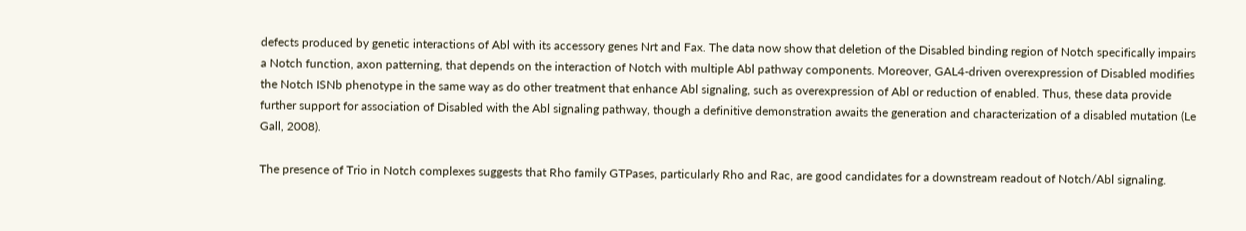defects produced by genetic interactions of Abl with its accessory genes Nrt and Fax. The data now show that deletion of the Disabled binding region of Notch specifically impairs a Notch function, axon patterning, that depends on the interaction of Notch with multiple Abl pathway components. Moreover, GAL4-driven overexpression of Disabled modifies the Notch ISNb phenotype in the same way as do other treatment that enhance Abl signaling, such as overexpression of Abl or reduction of enabled. Thus, these data provide further support for association of Disabled with the Abl signaling pathway, though a definitive demonstration awaits the generation and characterization of a disabled mutation (Le Gall, 2008).

The presence of Trio in Notch complexes suggests that Rho family GTPases, particularly Rho and Rac, are good candidates for a downstream readout of Notch/Abl signaling.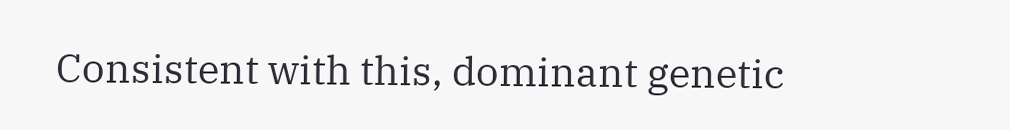Consistent with this, dominant genetic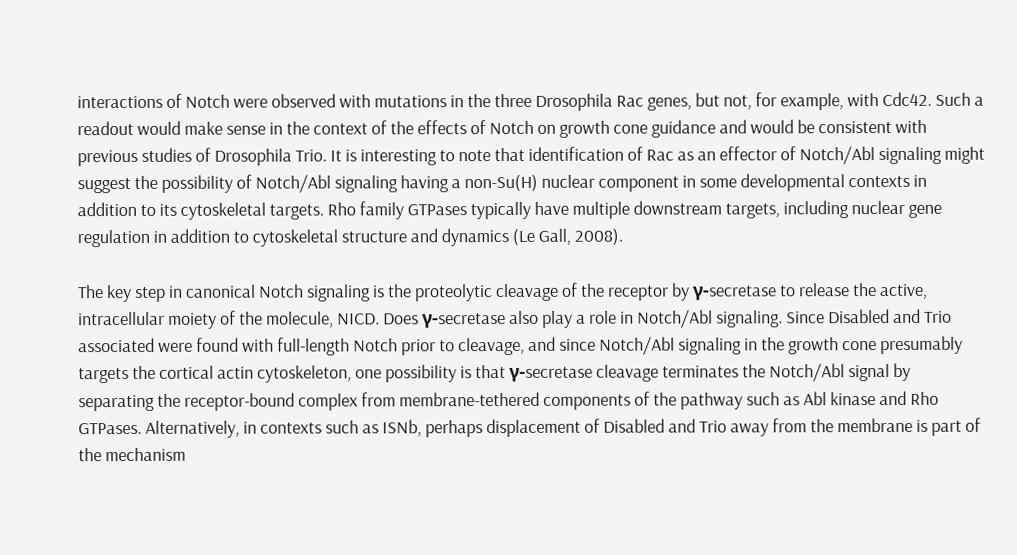interactions of Notch were observed with mutations in the three Drosophila Rac genes, but not, for example, with Cdc42. Such a readout would make sense in the context of the effects of Notch on growth cone guidance and would be consistent with previous studies of Drosophila Trio. It is interesting to note that identification of Rac as an effector of Notch/Abl signaling might suggest the possibility of Notch/Abl signaling having a non-Su(H) nuclear component in some developmental contexts in addition to its cytoskeletal targets. Rho family GTPases typically have multiple downstream targets, including nuclear gene regulation in addition to cytoskeletal structure and dynamics (Le Gall, 2008).

The key step in canonical Notch signaling is the proteolytic cleavage of the receptor by γ-secretase to release the active, intracellular moiety of the molecule, NICD. Does γ-secretase also play a role in Notch/Abl signaling. Since Disabled and Trio associated were found with full-length Notch prior to cleavage, and since Notch/Abl signaling in the growth cone presumably targets the cortical actin cytoskeleton, one possibility is that γ-secretase cleavage terminates the Notch/Abl signal by separating the receptor-bound complex from membrane-tethered components of the pathway such as Abl kinase and Rho GTPases. Alternatively, in contexts such as ISNb, perhaps displacement of Disabled and Trio away from the membrane is part of the mechanism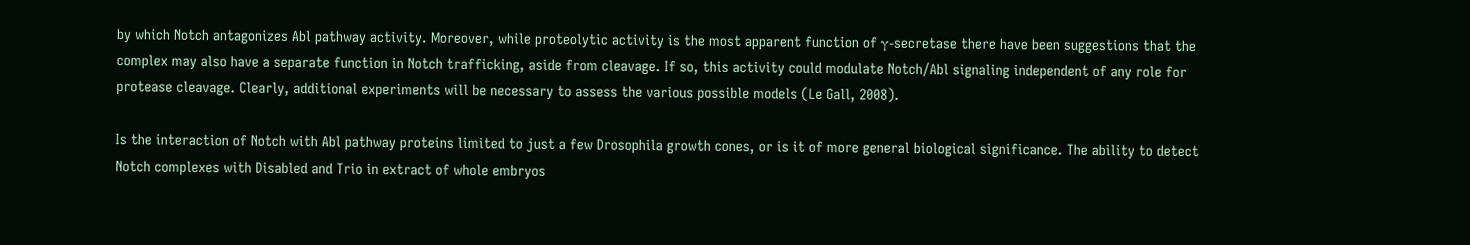by which Notch antagonizes Abl pathway activity. Moreover, while proteolytic activity is the most apparent function of γ-secretase there have been suggestions that the complex may also have a separate function in Notch trafficking, aside from cleavage. If so, this activity could modulate Notch/Abl signaling independent of any role for protease cleavage. Clearly, additional experiments will be necessary to assess the various possible models (Le Gall, 2008).

Is the interaction of Notch with Abl pathway proteins limited to just a few Drosophila growth cones, or is it of more general biological significance. The ability to detect Notch complexes with Disabled and Trio in extract of whole embryos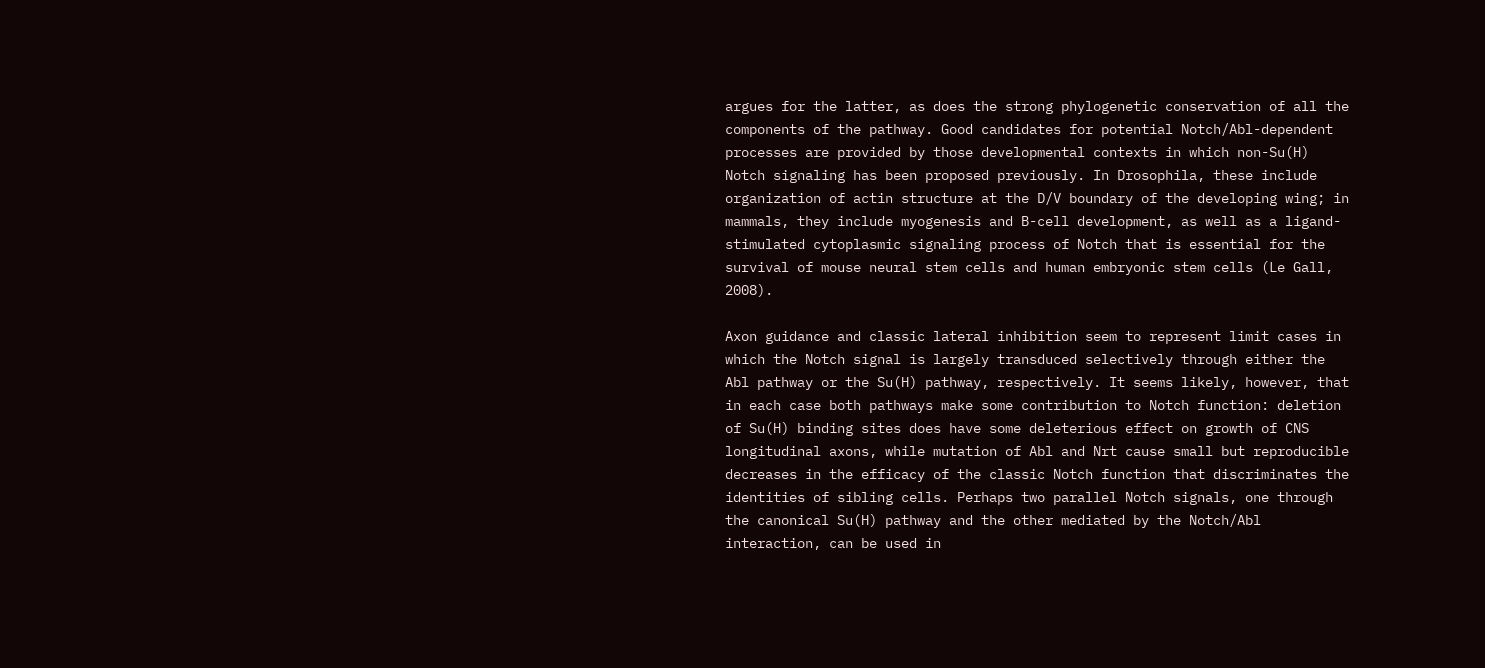argues for the latter, as does the strong phylogenetic conservation of all the components of the pathway. Good candidates for potential Notch/Abl-dependent processes are provided by those developmental contexts in which non-Su(H) Notch signaling has been proposed previously. In Drosophila, these include organization of actin structure at the D/V boundary of the developing wing; in mammals, they include myogenesis and B-cell development, as well as a ligand-stimulated cytoplasmic signaling process of Notch that is essential for the survival of mouse neural stem cells and human embryonic stem cells (Le Gall, 2008).

Axon guidance and classic lateral inhibition seem to represent limit cases in which the Notch signal is largely transduced selectively through either the Abl pathway or the Su(H) pathway, respectively. It seems likely, however, that in each case both pathways make some contribution to Notch function: deletion of Su(H) binding sites does have some deleterious effect on growth of CNS longitudinal axons, while mutation of Abl and Nrt cause small but reproducible decreases in the efficacy of the classic Notch function that discriminates the identities of sibling cells. Perhaps two parallel Notch signals, one through the canonical Su(H) pathway and the other mediated by the Notch/Abl interaction, can be used in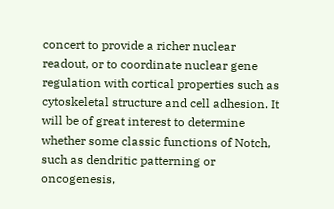concert to provide a richer nuclear readout, or to coordinate nuclear gene regulation with cortical properties such as cytoskeletal structure and cell adhesion. It will be of great interest to determine whether some classic functions of Notch, such as dendritic patterning or oncogenesis,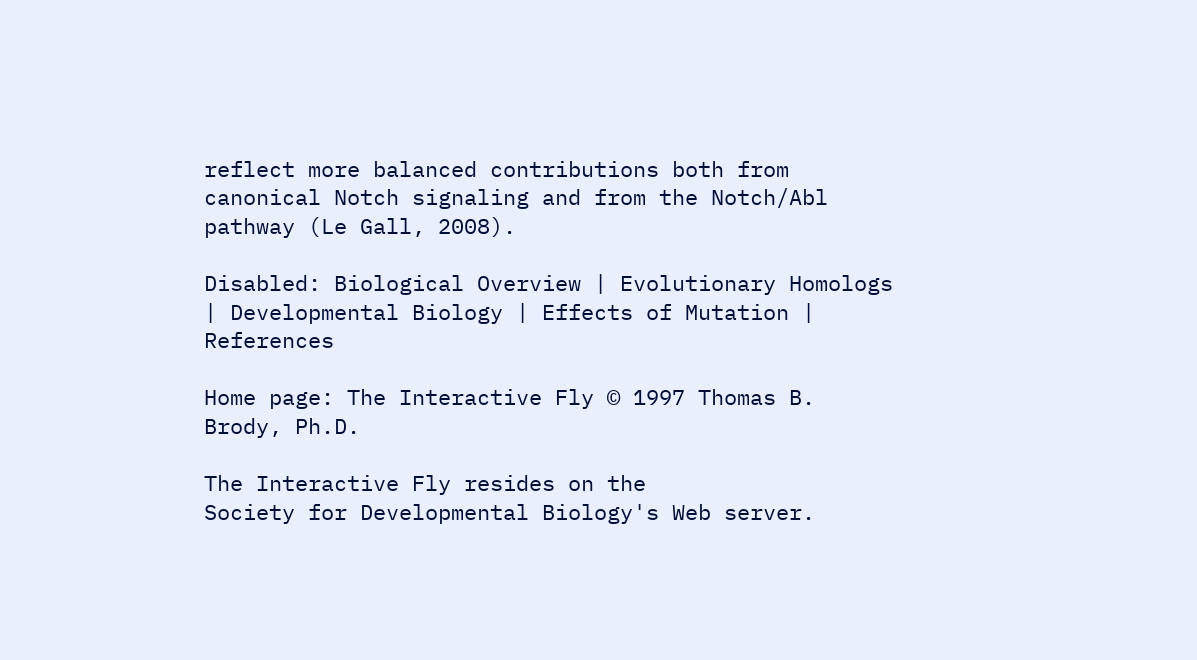reflect more balanced contributions both from canonical Notch signaling and from the Notch/Abl pathway (Le Gall, 2008).

Disabled: Biological Overview | Evolutionary Homologs | Developmental Biology | Effects of Mutation | References

Home page: The Interactive Fly © 1997 Thomas B. Brody, Ph.D.

The Interactive Fly resides on the
Society for Developmental Biology's Web server.